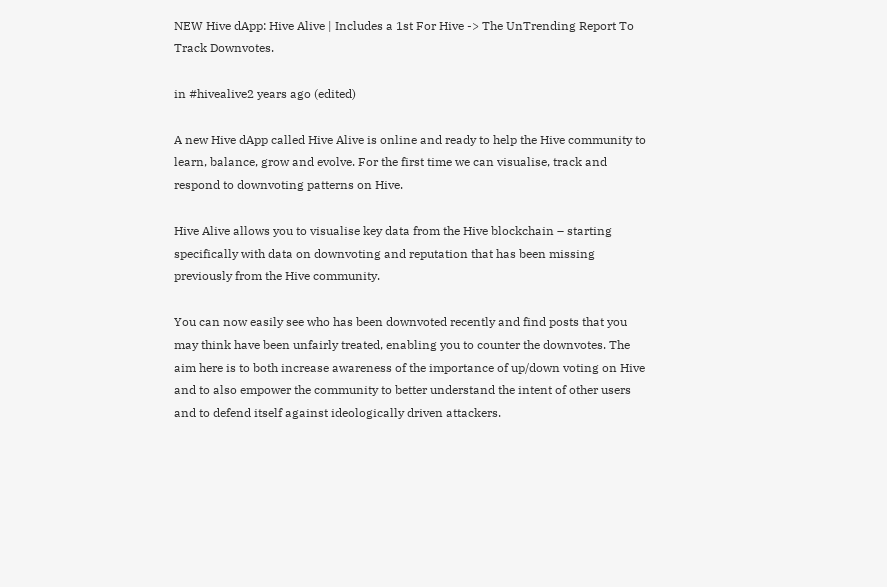NEW Hive dApp: Hive Alive | Includes a 1st For Hive -> The UnTrending Report To Track Downvotes.

in #hivealive2 years ago (edited)

A new Hive dApp called Hive Alive is online and ready to help the Hive community to learn, balance, grow and evolve. For the first time we can visualise, track and respond to downvoting patterns on Hive.

Hive Alive allows you to visualise key data from the Hive blockchain – starting specifically with data on downvoting and reputation that has been missing previously from the Hive community.

You can now easily see who has been downvoted recently and find posts that you may think have been unfairly treated, enabling you to counter the downvotes. The aim here is to both increase awareness of the importance of up/down voting on Hive and to also empower the community to better understand the intent of other users and to defend itself against ideologically driven attackers.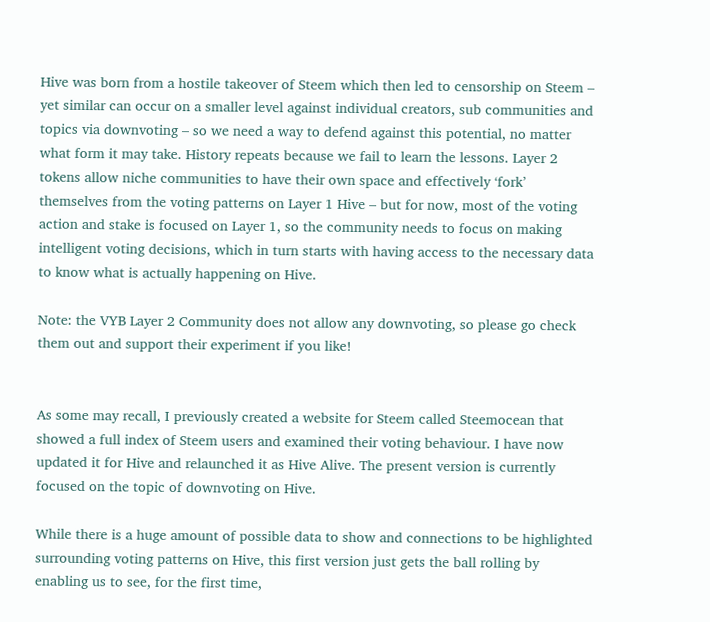Hive was born from a hostile takeover of Steem which then led to censorship on Steem – yet similar can occur on a smaller level against individual creators, sub communities and topics via downvoting – so we need a way to defend against this potential, no matter what form it may take. History repeats because we fail to learn the lessons. Layer 2 tokens allow niche communities to have their own space and effectively ‘fork’ themselves from the voting patterns on Layer 1 Hive – but for now, most of the voting action and stake is focused on Layer 1, so the community needs to focus on making intelligent voting decisions, which in turn starts with having access to the necessary data to know what is actually happening on Hive.

Note: the VYB Layer 2 Community does not allow any downvoting, so please go check them out and support their experiment if you like!


As some may recall, I previously created a website for Steem called Steemocean that showed a full index of Steem users and examined their voting behaviour. I have now updated it for Hive and relaunched it as Hive Alive. The present version is currently focused on the topic of downvoting on Hive.

While there is a huge amount of possible data to show and connections to be highlighted surrounding voting patterns on Hive, this first version just gets the ball rolling by enabling us to see, for the first time,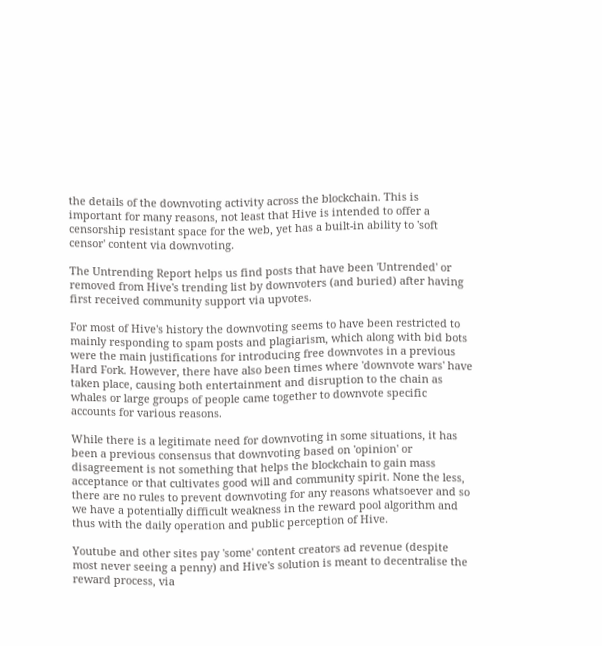the details of the downvoting activity across the blockchain. This is important for many reasons, not least that Hive is intended to offer a censorship resistant space for the web, yet has a built-in ability to 'soft censor' content via downvoting.

The Untrending Report helps us find posts that have been 'Untrended' or removed from Hive's trending list by downvoters (and buried) after having first received community support via upvotes.

For most of Hive's history the downvoting seems to have been restricted to mainly responding to spam posts and plagiarism, which along with bid bots were the main justifications for introducing free downvotes in a previous Hard Fork. However, there have also been times where 'downvote wars' have taken place, causing both entertainment and disruption to the chain as whales or large groups of people came together to downvote specific accounts for various reasons.

While there is a legitimate need for downvoting in some situations, it has been a previous consensus that downvoting based on 'opinion' or disagreement is not something that helps the blockchain to gain mass acceptance or that cultivates good will and community spirit. None the less, there are no rules to prevent downvoting for any reasons whatsoever and so we have a potentially difficult weakness in the reward pool algorithm and thus with the daily operation and public perception of Hive.

Youtube and other sites pay 'some' content creators ad revenue (despite most never seeing a penny) and Hive's solution is meant to decentralise the reward process, via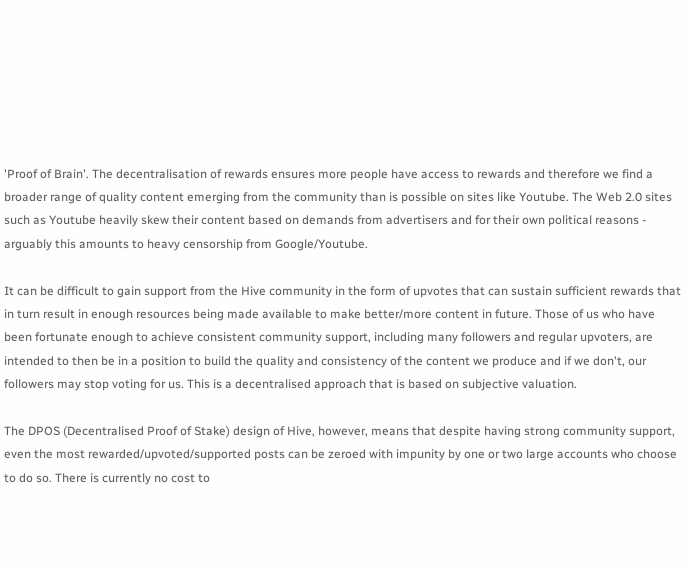'Proof of Brain'. The decentralisation of rewards ensures more people have access to rewards and therefore we find a broader range of quality content emerging from the community than is possible on sites like Youtube. The Web 2.0 sites such as Youtube heavily skew their content based on demands from advertisers and for their own political reasons - arguably this amounts to heavy censorship from Google/Youtube.

It can be difficult to gain support from the Hive community in the form of upvotes that can sustain sufficient rewards that in turn result in enough resources being made available to make better/more content in future. Those of us who have been fortunate enough to achieve consistent community support, including many followers and regular upvoters, are intended to then be in a position to build the quality and consistency of the content we produce and if we don't, our followers may stop voting for us. This is a decentralised approach that is based on subjective valuation.

The DPOS (Decentralised Proof of Stake) design of Hive, however, means that despite having strong community support, even the most rewarded/upvoted/supported posts can be zeroed with impunity by one or two large accounts who choose to do so. There is currently no cost to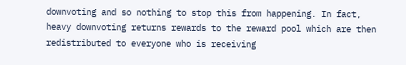downvoting and so nothing to stop this from happening. In fact, heavy downvoting returns rewards to the reward pool which are then redistributed to everyone who is receiving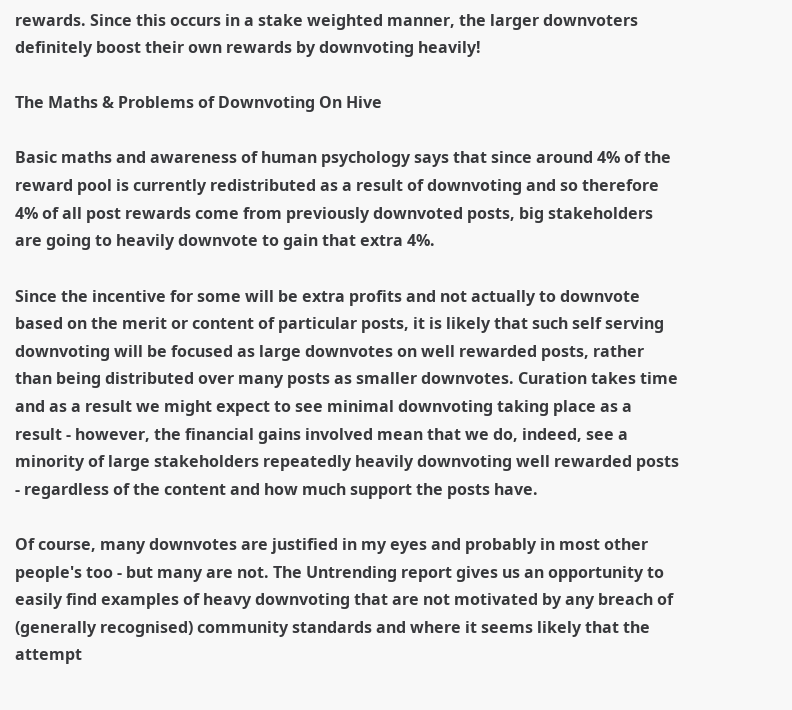rewards. Since this occurs in a stake weighted manner, the larger downvoters definitely boost their own rewards by downvoting heavily!

The Maths & Problems of Downvoting On Hive

Basic maths and awareness of human psychology says that since around 4% of the reward pool is currently redistributed as a result of downvoting and so therefore 4% of all post rewards come from previously downvoted posts, big stakeholders are going to heavily downvote to gain that extra 4%.

Since the incentive for some will be extra profits and not actually to downvote based on the merit or content of particular posts, it is likely that such self serving downvoting will be focused as large downvotes on well rewarded posts, rather than being distributed over many posts as smaller downvotes. Curation takes time and as a result we might expect to see minimal downvoting taking place as a result - however, the financial gains involved mean that we do, indeed, see a minority of large stakeholders repeatedly heavily downvoting well rewarded posts - regardless of the content and how much support the posts have.

Of course, many downvotes are justified in my eyes and probably in most other people's too - but many are not. The Untrending report gives us an opportunity to easily find examples of heavy downvoting that are not motivated by any breach of (generally recognised) community standards and where it seems likely that the attempt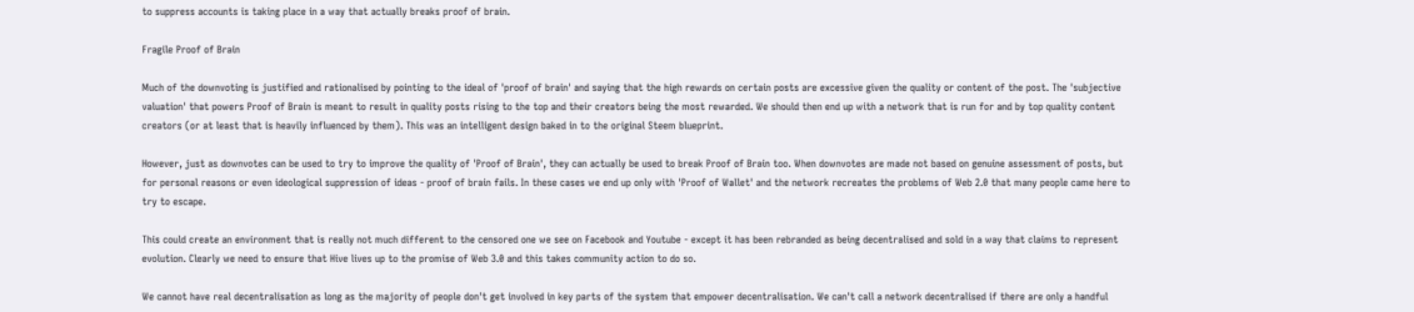to suppress accounts is taking place in a way that actually breaks proof of brain.

Fragile Proof of Brain

Much of the downvoting is justified and rationalised by pointing to the ideal of 'proof of brain' and saying that the high rewards on certain posts are excessive given the quality or content of the post. The 'subjective valuation' that powers Proof of Brain is meant to result in quality posts rising to the top and their creators being the most rewarded. We should then end up with a network that is run for and by top quality content creators (or at least that is heavily influenced by them). This was an intelligent design baked in to the original Steem blueprint.

However, just as downvotes can be used to try to improve the quality of 'Proof of Brain', they can actually be used to break Proof of Brain too. When downvotes are made not based on genuine assessment of posts, but for personal reasons or even ideological suppression of ideas - proof of brain fails. In these cases we end up only with 'Proof of Wallet' and the network recreates the problems of Web 2.0 that many people came here to try to escape.

This could create an environment that is really not much different to the censored one we see on Facebook and Youtube - except it has been rebranded as being decentralised and sold in a way that claims to represent evolution. Clearly we need to ensure that Hive lives up to the promise of Web 3.0 and this takes community action to do so.

We cannot have real decentralisation as long as the majority of people don't get involved in key parts of the system that empower decentralisation. We can't call a network decentralised if there are only a handful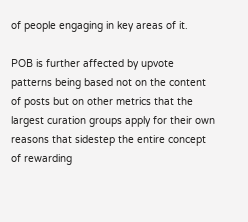of people engaging in key areas of it.

POB is further affected by upvote patterns being based not on the content of posts but on other metrics that the largest curation groups apply for their own reasons that sidestep the entire concept of rewarding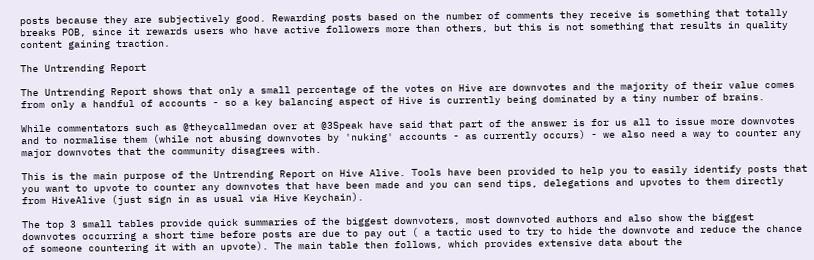posts because they are subjectively good. Rewarding posts based on the number of comments they receive is something that totally breaks POB, since it rewards users who have active followers more than others, but this is not something that results in quality content gaining traction.

The Untrending Report

The Untrending Report shows that only a small percentage of the votes on Hive are downvotes and the majority of their value comes from only a handful of accounts - so a key balancing aspect of Hive is currently being dominated by a tiny number of brains.

While commentators such as @theycallmedan over at @3Speak have said that part of the answer is for us all to issue more downvotes and to normalise them (while not abusing downvotes by 'nuking' accounts - as currently occurs) - we also need a way to counter any major downvotes that the community disagrees with.

This is the main purpose of the Untrending Report on Hive Alive. Tools have been provided to help you to easily identify posts that you want to upvote to counter any downvotes that have been made and you can send tips, delegations and upvotes to them directly from HiveAlive (just sign in as usual via Hive Keychain).

The top 3 small tables provide quick summaries of the biggest downvoters, most downvoted authors and also show the biggest downvotes occurring a short time before posts are due to pay out ( a tactic used to try to hide the downvote and reduce the chance of someone countering it with an upvote). The main table then follows, which provides extensive data about the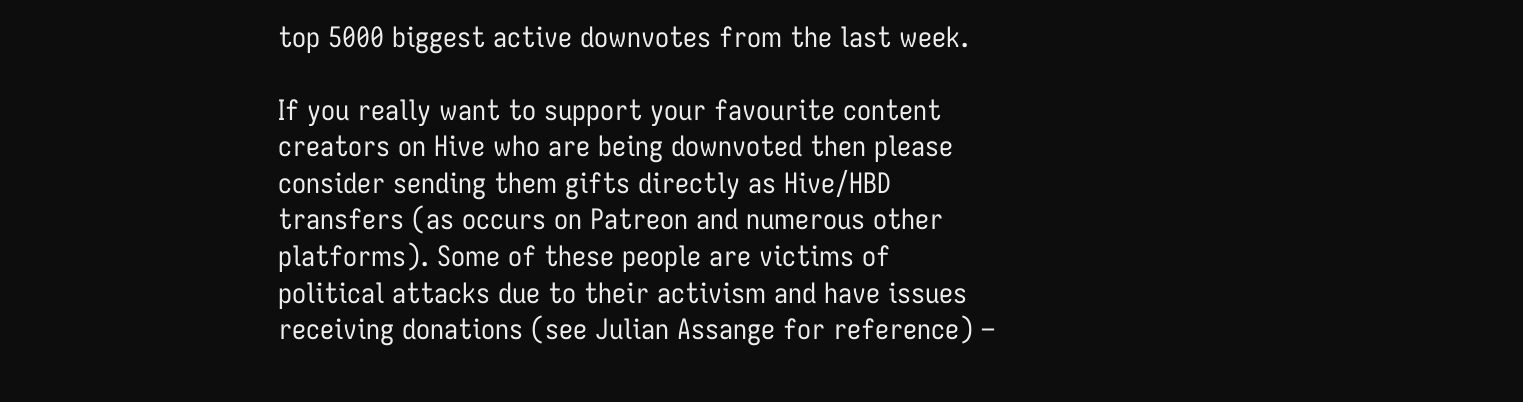top 5000 biggest active downvotes from the last week.

If you really want to support your favourite content creators on Hive who are being downvoted then please consider sending them gifts directly as Hive/HBD transfers (as occurs on Patreon and numerous other platforms). Some of these people are victims of political attacks due to their activism and have issues receiving donations (see Julian Assange for reference) –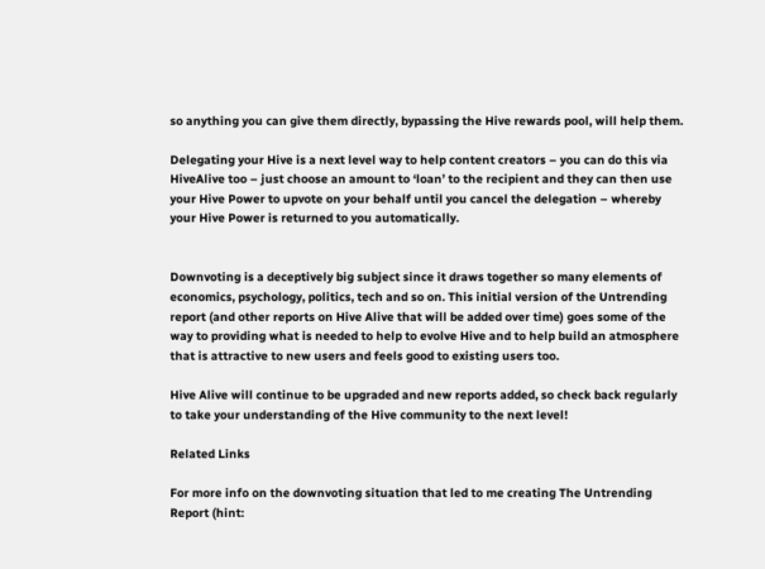so anything you can give them directly, bypassing the Hive rewards pool, will help them.

Delegating your Hive is a next level way to help content creators – you can do this via HiveAlive too – just choose an amount to ‘loan’ to the recipient and they can then use your Hive Power to upvote on your behalf until you cancel the delegation – whereby your Hive Power is returned to you automatically.


Downvoting is a deceptively big subject since it draws together so many elements of economics, psychology, politics, tech and so on. This initial version of the Untrending report (and other reports on Hive Alive that will be added over time) goes some of the way to providing what is needed to help to evolve Hive and to help build an atmosphere that is attractive to new users and feels good to existing users too.

Hive Alive will continue to be upgraded and new reports added, so check back regularly to take your understanding of the Hive community to the next level!

Related Links

For more info on the downvoting situation that led to me creating The Untrending Report (hint: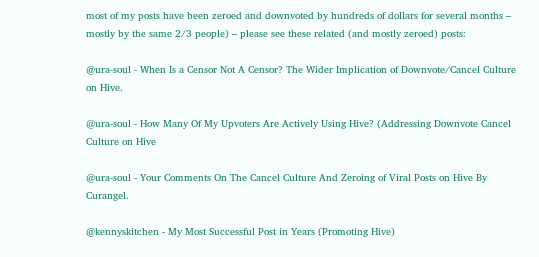most of my posts have been zeroed and downvoted by hundreds of dollars for several months – mostly by the same 2/3 people) – please see these related (and mostly zeroed) posts:

@ura-soul - When Is a Censor Not A Censor? The Wider Implication of Downvote/Cancel Culture on Hive.

@ura-soul - How Many Of My Upvoters Are Actively Using Hive? (Addressing Downvote Cancel Culture on Hive

@ura-soul - Your Comments On The Cancel Culture And Zeroing of Viral Posts on Hive By Curangel.

@kennyskitchen - My Most Successful Post in Years (Promoting Hive)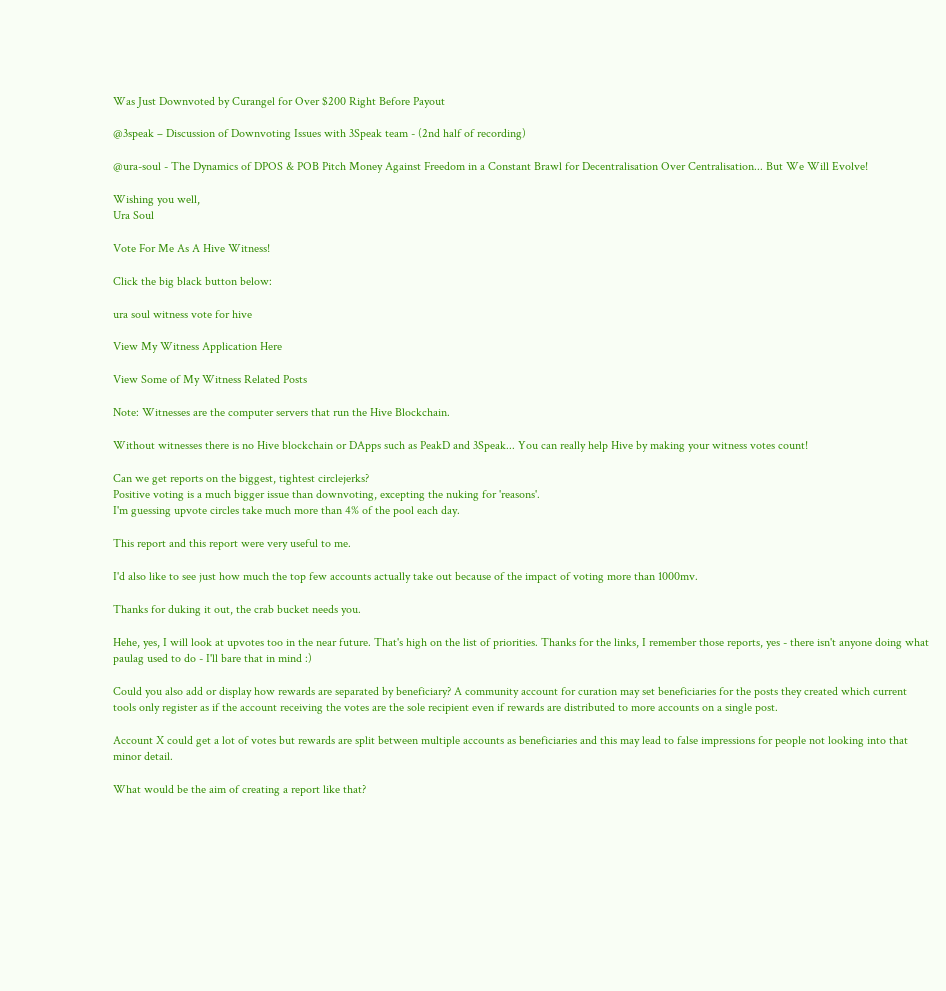Was Just Downvoted by Curangel for Over $200 Right Before Payout

@3speak – Discussion of Downvoting Issues with 3Speak team - (2nd half of recording)

@ura-soul - The Dynamics of DPOS & POB Pitch Money Against Freedom in a Constant Brawl for Decentralisation Over Centralisation... But We Will Evolve!

Wishing you well,
Ura Soul

Vote For Me As A Hive Witness!

Click the big black button below:

ura soul witness vote for hive

View My Witness Application Here

View Some of My Witness Related Posts

Note: Witnesses are the computer servers that run the Hive Blockchain.

Without witnesses there is no Hive blockchain or DApps such as PeakD and 3Speak... You can really help Hive by making your witness votes count!

Can we get reports on the biggest, tightest circlejerks?
Positive voting is a much bigger issue than downvoting, excepting the nuking for 'reasons'.
I'm guessing upvote circles take much more than 4% of the pool each day.

This report and this report were very useful to me.

I'd also like to see just how much the top few accounts actually take out because of the impact of voting more than 1000mv.

Thanks for duking it out, the crab bucket needs you.

Hehe, yes, I will look at upvotes too in the near future. That's high on the list of priorities. Thanks for the links, I remember those reports, yes - there isn't anyone doing what paulag used to do - I'll bare that in mind :)

Could you also add or display how rewards are separated by beneficiary? A community account for curation may set beneficiaries for the posts they created which current tools only register as if the account receiving the votes are the sole recipient even if rewards are distributed to more accounts on a single post.

Account X could get a lot of votes but rewards are split between multiple accounts as beneficiaries and this may lead to false impressions for people not looking into that minor detail.

What would be the aim of creating a report like that?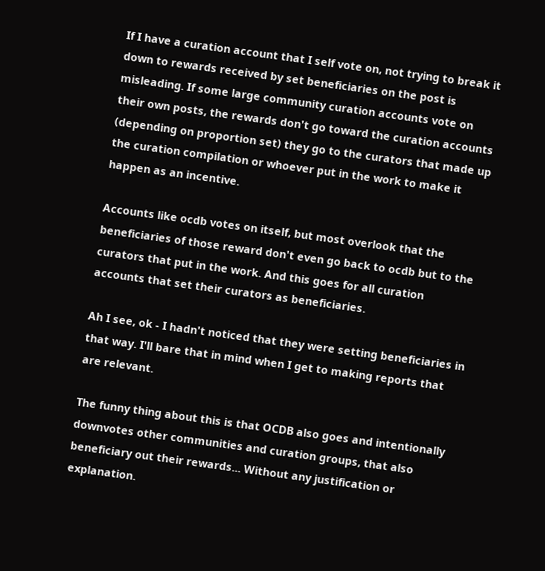If I have a curation account that I self vote on, not trying to break it down to rewards received by set beneficiaries on the post is misleading. If some large community curation accounts vote on their own posts, the rewards don't go toward the curation accounts (depending on proportion set) they go to the curators that made up the curation compilation or whoever put in the work to make it happen as an incentive.

Accounts like ocdb votes on itself, but most overlook that the beneficiaries of those reward don't even go back to ocdb but to the curators that put in the work. And this goes for all curation accounts that set their curators as beneficiaries.

Ah I see, ok - I hadn't noticed that they were setting beneficiaries in that way. I'll bare that in mind when I get to making reports that are relevant.

The funny thing about this is that OCDB also goes and intentionally downvotes other communities and curation groups, that also beneficiary out their rewards... Without any justification or explanation.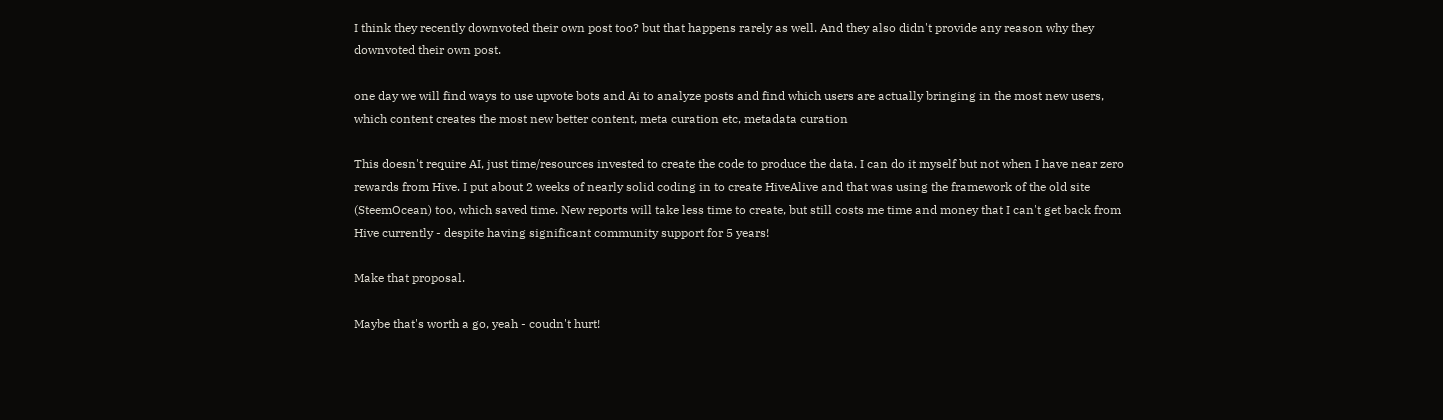I think they recently downvoted their own post too? but that happens rarely as well. And they also didn't provide any reason why they downvoted their own post.

one day we will find ways to use upvote bots and Ai to analyze posts and find which users are actually bringing in the most new users, which content creates the most new better content, meta curation etc, metadata curation

This doesn't require AI, just time/resources invested to create the code to produce the data. I can do it myself but not when I have near zero rewards from Hive. I put about 2 weeks of nearly solid coding in to create HiveAlive and that was using the framework of the old site (SteemOcean) too, which saved time. New reports will take less time to create, but still costs me time and money that I can't get back from Hive currently - despite having significant community support for 5 years!

Make that proposal.

Maybe that's worth a go, yeah - coudn't hurt!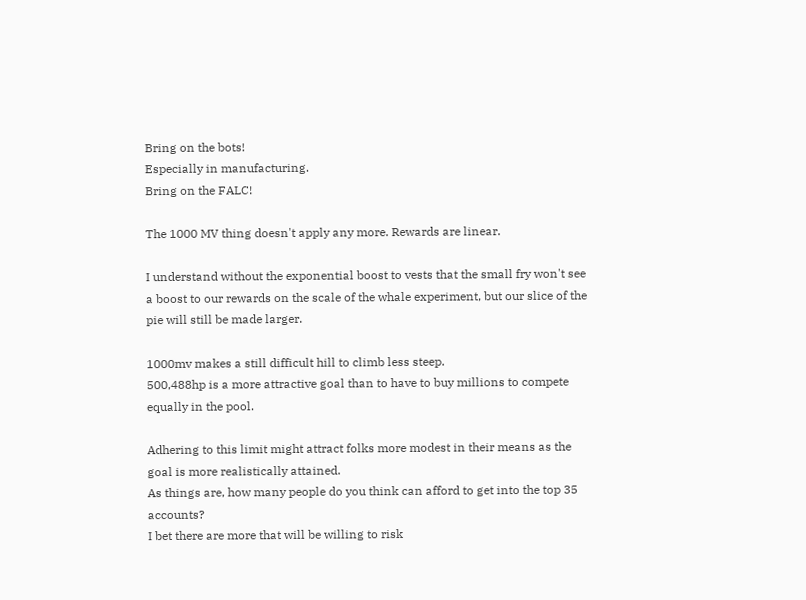Bring on the bots!
Especially in manufacturing.
Bring on the FALC!

The 1000 MV thing doesn't apply any more. Rewards are linear.

I understand without the exponential boost to vests that the small fry won't see a boost to our rewards on the scale of the whale experiment, but our slice of the pie will still be made larger.

1000mv makes a still difficult hill to climb less steep.
500,488hp is a more attractive goal than to have to buy millions to compete equally in the pool.

Adhering to this limit might attract folks more modest in their means as the goal is more realistically attained.
As things are, how many people do you think can afford to get into the top 35 accounts?
I bet there are more that will be willing to risk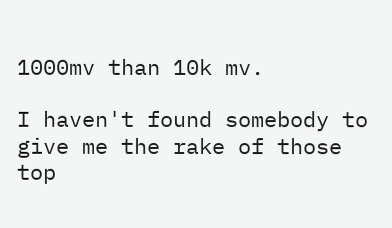1000mv than 10k mv.

I haven't found somebody to give me the rake of those top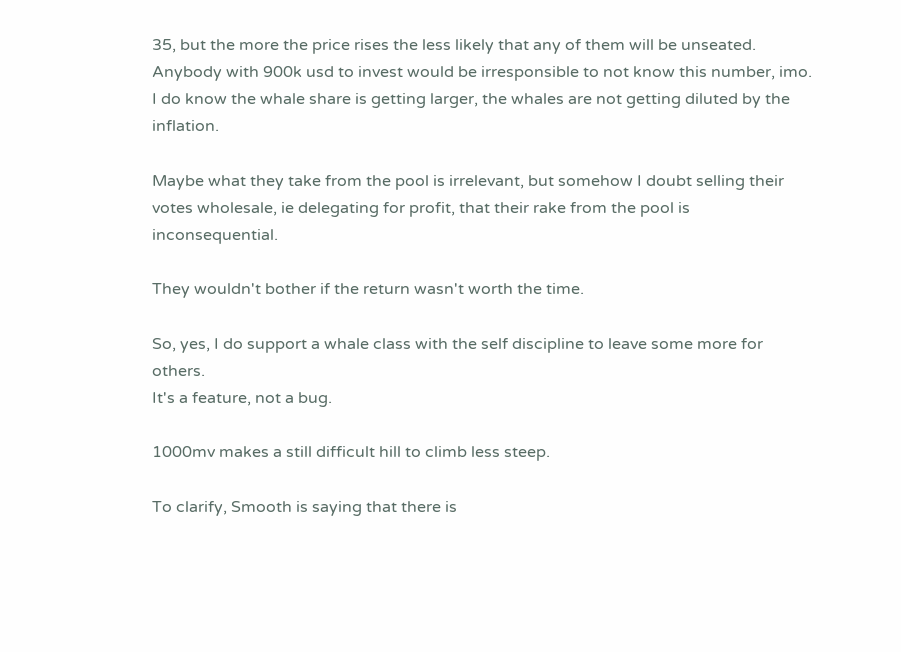35, but the more the price rises the less likely that any of them will be unseated.
Anybody with 900k usd to invest would be irresponsible to not know this number, imo.
I do know the whale share is getting larger, the whales are not getting diluted by the inflation.

Maybe what they take from the pool is irrelevant, but somehow I doubt selling their votes wholesale, ie delegating for profit, that their rake from the pool is inconsequential.

They wouldn't bother if the return wasn't worth the time.

So, yes, I do support a whale class with the self discipline to leave some more for others.
It's a feature, not a bug.

1000mv makes a still difficult hill to climb less steep.

To clarify, Smooth is saying that there is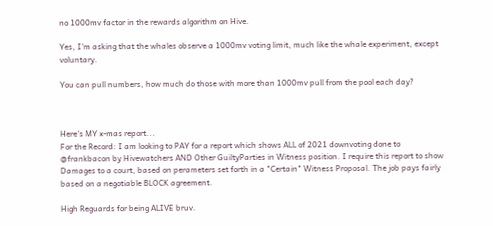no 1000mv factor in the rewards algorithm on Hive.

Yes, I'm asking that the whales observe a 1000mv voting limit, much like the whale experiment, except voluntary.

You can pull numbers, how much do those with more than 1000mv pull from the pool each day?



Here's MY x-mas report...
For the Record: I am looking to PAY for a report which shows ALL of 2021 downvoting done to @frankbacon by Hivewatchers AND Other GuiltyParties in Witness position. I require this report to show Damages to a court, based on perameters set forth in a "Certain" Witness Proposal. The job pays fairly based on a negotiable BLOCK agreement.

High Reguards for being ALIVE bruv.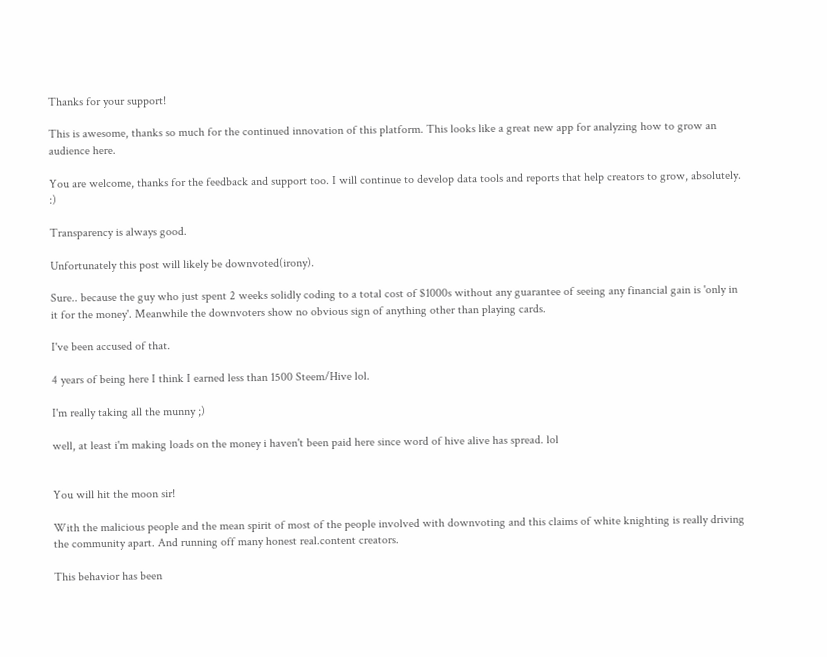Thanks for your support!

This is awesome, thanks so much for the continued innovation of this platform. This looks like a great new app for analyzing how to grow an audience here.

You are welcome, thanks for the feedback and support too. I will continue to develop data tools and reports that help creators to grow, absolutely. :)

Transparency is always good.

Unfortunately this post will likely be downvoted(irony).

Sure.. because the guy who just spent 2 weeks solidly coding to a total cost of $1000s without any guarantee of seeing any financial gain is 'only in it for the money'. Meanwhile the downvoters show no obvious sign of anything other than playing cards.

I've been accused of that.

4 years of being here I think I earned less than 1500 Steem/Hive lol.

I'm really taking all the munny ;)

well, at least i'm making loads on the money i haven't been paid here since word of hive alive has spread. lol


You will hit the moon sir!

With the malicious people and the mean spirit of most of the people involved with downvoting and this claims of white knighting is really driving the community apart. And running off many honest real.content creators.

This behavior has been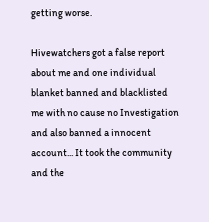getting worse.

Hivewatchers got a false report about me and one individual blanket banned and blacklisted me with no cause no Investigation and also banned a innocent account... It took the community and the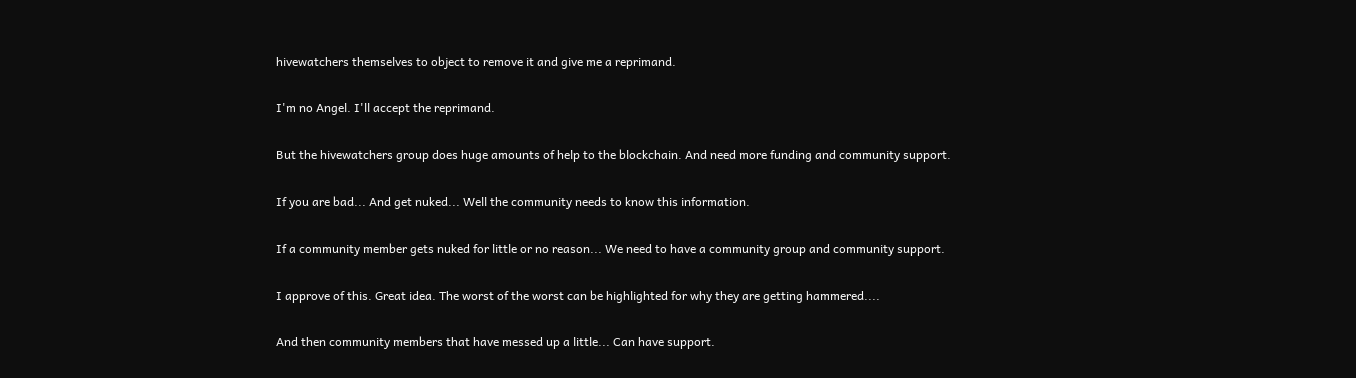hivewatchers themselves to object to remove it and give me a reprimand.

I'm no Angel. I'll accept the reprimand.

But the hivewatchers group does huge amounts of help to the blockchain. And need more funding and community support.

If you are bad... And get nuked... Well the community needs to know this information.

If a community member gets nuked for little or no reason... We need to have a community group and community support.

I approve of this. Great idea. The worst of the worst can be highlighted for why they are getting hammered....

And then community members that have messed up a little... Can have support.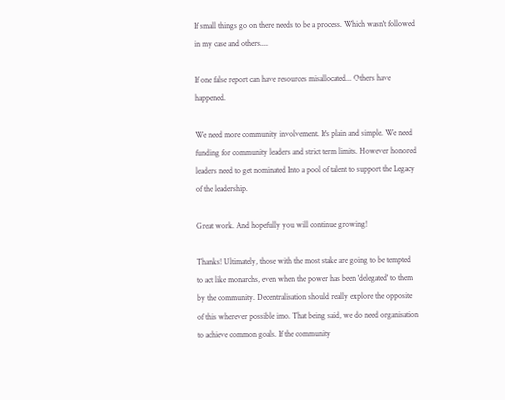If small things go on there needs to be a process. Which wasn't followed in my case and others....

If one false report can have resources misallocated... Others have happened.

We need more community involvement. It's plain and simple. We need funding for community leaders and strict term limits. However honored leaders need to get nominated Into a pool of talent to support the Legacy of the leadership.

Great work. And hopefully you will continue growing!

Thanks! Ultimately, those with the most stake are going to be tempted to act like monarchs, even when the power has been 'delegated' to them by the community. Decentralisation should really explore the opposite of this wherever possible imo. That being said, we do need organisation to achieve common goals. If the community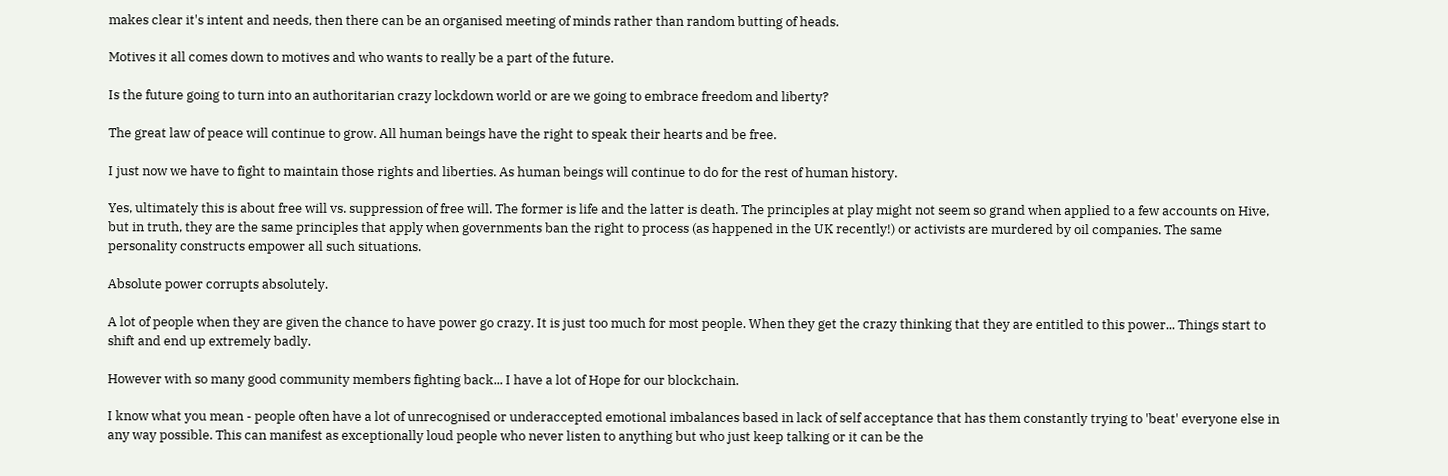makes clear it's intent and needs, then there can be an organised meeting of minds rather than random butting of heads.

Motives it all comes down to motives and who wants to really be a part of the future.

Is the future going to turn into an authoritarian crazy lockdown world or are we going to embrace freedom and liberty?

The great law of peace will continue to grow. All human beings have the right to speak their hearts and be free.

I just now we have to fight to maintain those rights and liberties. As human beings will continue to do for the rest of human history.

Yes, ultimately this is about free will vs. suppression of free will. The former is life and the latter is death. The principles at play might not seem so grand when applied to a few accounts on Hive, but in truth, they are the same principles that apply when governments ban the right to process (as happened in the UK recently!) or activists are murdered by oil companies. The same personality constructs empower all such situations.

Absolute power corrupts absolutely.

A lot of people when they are given the chance to have power go crazy. It is just too much for most people. When they get the crazy thinking that they are entitled to this power... Things start to shift and end up extremely badly.

However with so many good community members fighting back... I have a lot of Hope for our blockchain.

I know what you mean - people often have a lot of unrecognised or underaccepted emotional imbalances based in lack of self acceptance that has them constantly trying to 'beat' everyone else in any way possible. This can manifest as exceptionally loud people who never listen to anything but who just keep talking or it can be the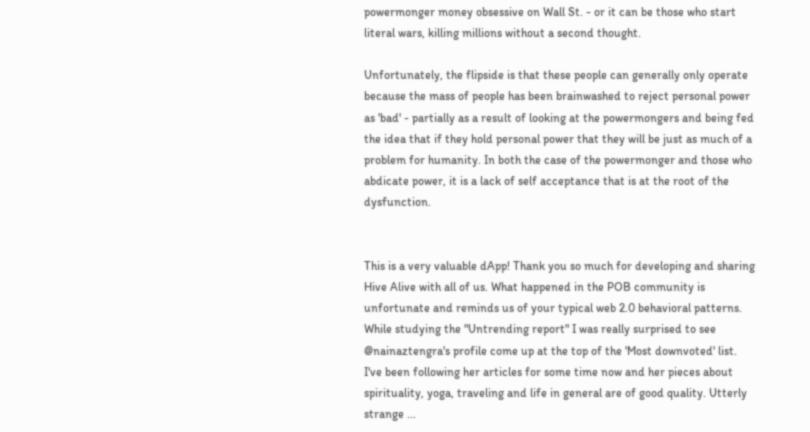powermonger money obsessive on Wall St. - or it can be those who start literal wars, killing millions without a second thought.

Unfortunately, the flipside is that these people can generally only operate because the mass of people has been brainwashed to reject personal power as 'bad' - partially as a result of looking at the powermongers and being fed the idea that if they hold personal power that they will be just as much of a problem for humanity. In both the case of the powermonger and those who abdicate power, it is a lack of self acceptance that is at the root of the dysfunction.


This is a very valuable dApp! Thank you so much for developing and sharing Hive Alive with all of us. What happened in the POB community is unfortunate and reminds us of your typical web 2.0 behavioral patterns. While studying the "Untrending report" I was really surprised to see @nainaztengra's profile come up at the top of the 'Most downvoted' list. I've been following her articles for some time now and her pieces about spirituality, yoga, traveling and life in general are of good quality. Utterly strange ...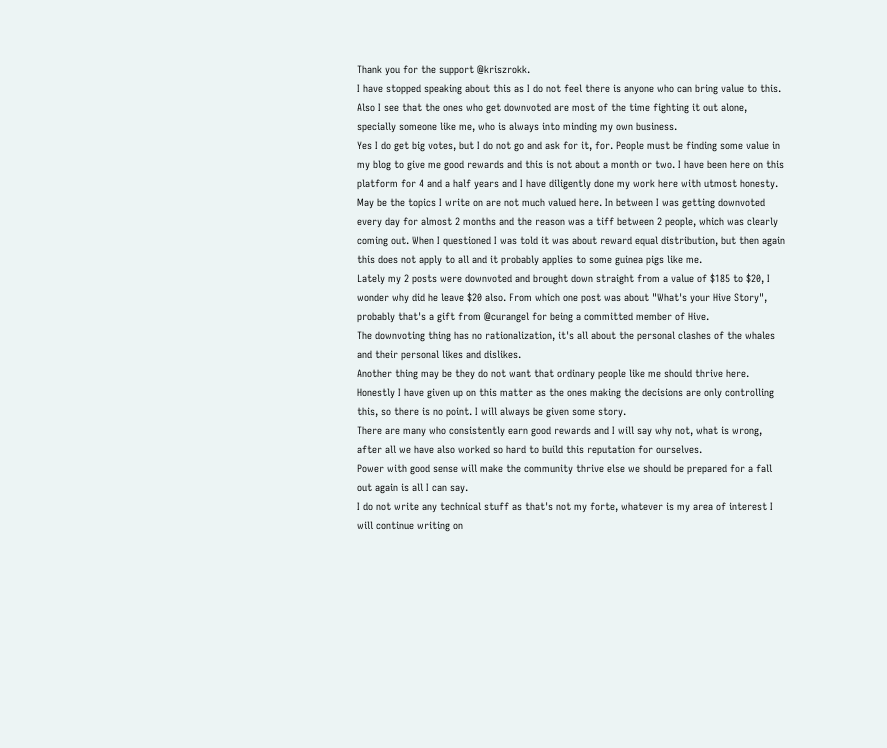Thank you for the support @kriszrokk.
I have stopped speaking about this as I do not feel there is anyone who can bring value to this. Also I see that the ones who get downvoted are most of the time fighting it out alone, specially someone like me, who is always into minding my own business.
Yes I do get big votes, but I do not go and ask for it, for. People must be finding some value in my blog to give me good rewards and this is not about a month or two. I have been here on this platform for 4 and a half years and I have diligently done my work here with utmost honesty.
May be the topics I write on are not much valued here. In between I was getting downvoted every day for almost 2 months and the reason was a tiff between 2 people, which was clearly coming out. When I questioned I was told it was about reward equal distribution, but then again this does not apply to all and it probably applies to some guinea pigs like me.
Lately my 2 posts were downvoted and brought down straight from a value of $185 to $20, I wonder why did he leave $20 also. From which one post was about "What's your Hive Story", probably that's a gift from @curangel for being a committed member of Hive.
The downvoting thing has no rationalization, it's all about the personal clashes of the whales and their personal likes and dislikes.
Another thing may be they do not want that ordinary people like me should thrive here.
Honestly I have given up on this matter as the ones making the decisions are only controlling this, so there is no point. I will always be given some story.
There are many who consistently earn good rewards and I will say why not, what is wrong, after all we have also worked so hard to build this reputation for ourselves.
Power with good sense will make the community thrive else we should be prepared for a fall out again is all I can say.
I do not write any technical stuff as that's not my forte, whatever is my area of interest I will continue writing on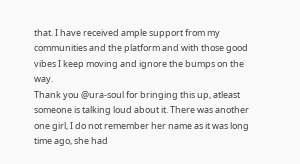that. I have received ample support from my communities and the platform and with those good vibes I keep moving and ignore the bumps on the way.
Thank you @ura-soul for bringing this up, atleast someone is talking loud about it. There was another one girl, I do not remember her name as it was long time ago, she had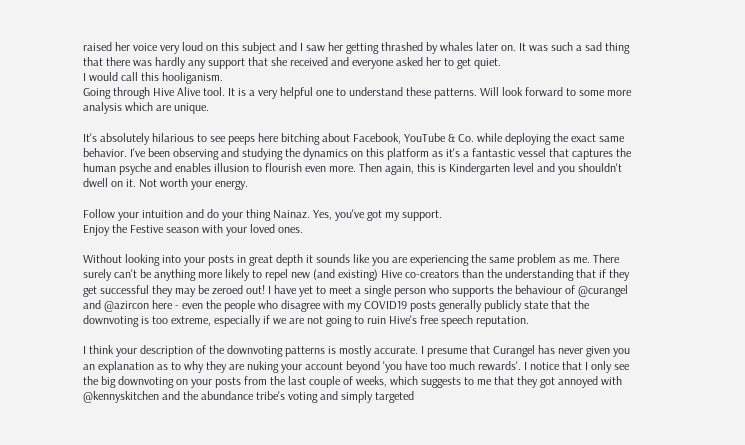raised her voice very loud on this subject and I saw her getting thrashed by whales later on. It was such a sad thing that there was hardly any support that she received and everyone asked her to get quiet.
I would call this hooliganism.
Going through Hive Alive tool. It is a very helpful one to understand these patterns. Will look forward to some more analysis which are unique.

It's absolutely hilarious to see peeps here bitching about Facebook, YouTube & Co. while deploying the exact same behavior. I've been observing and studying the dynamics on this platform as it's a fantastic vessel that captures the human psyche and enables illusion to flourish even more. Then again, this is Kindergarten level and you shouldn't dwell on it. Not worth your energy.

Follow your intuition and do your thing Nainaz. Yes, you've got my support.
Enjoy the Festive season with your loved ones.

Without looking into your posts in great depth it sounds like you are experiencing the same problem as me. There surely can't be anything more likely to repel new (and existing) Hive co-creators than the understanding that if they get successful they may be zeroed out! I have yet to meet a single person who supports the behaviour of @curangel and @azircon here - even the people who disagree with my COVID19 posts generally publicly state that the downvoting is too extreme, especially if we are not going to ruin Hive's free speech reputation.

I think your description of the downvoting patterns is mostly accurate. I presume that Curangel has never given you an explanation as to why they are nuking your account beyond 'you have too much rewards'. I notice that I only see the big downvoting on your posts from the last couple of weeks, which suggests to me that they got annoyed with @kennyskitchen and the abundance tribe's voting and simply targeted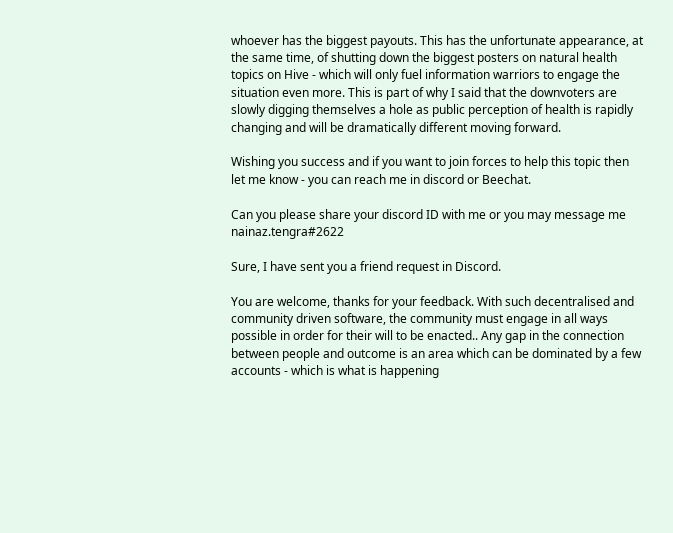whoever has the biggest payouts. This has the unfortunate appearance, at the same time, of shutting down the biggest posters on natural health topics on Hive - which will only fuel information warriors to engage the situation even more. This is part of why I said that the downvoters are slowly digging themselves a hole as public perception of health is rapidly changing and will be dramatically different moving forward.

Wishing you success and if you want to join forces to help this topic then let me know - you can reach me in discord or Beechat.

Can you please share your discord ID with me or you may message me nainaz.tengra#2622

Sure, I have sent you a friend request in Discord.

You are welcome, thanks for your feedback. With such decentralised and community driven software, the community must engage in all ways possible in order for their will to be enacted.. Any gap in the connection between people and outcome is an area which can be dominated by a few accounts - which is what is happening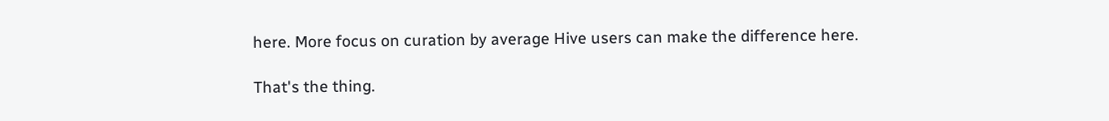here. More focus on curation by average Hive users can make the difference here.

That's the thing.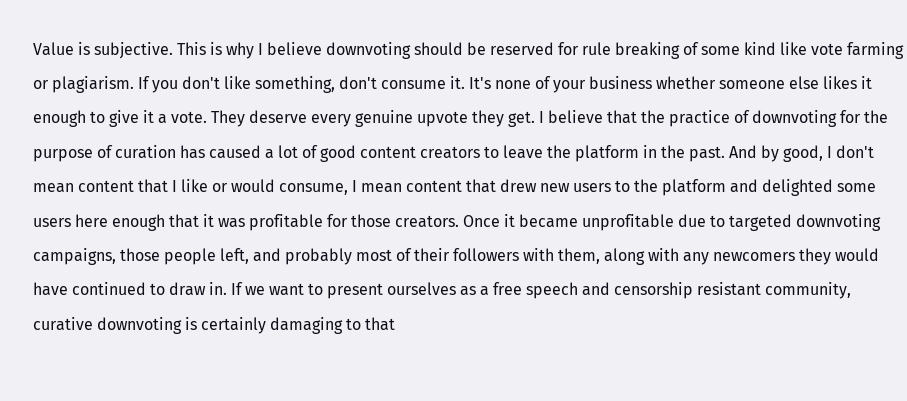Value is subjective. This is why I believe downvoting should be reserved for rule breaking of some kind like vote farming or plagiarism. If you don't like something, don't consume it. It's none of your business whether someone else likes it enough to give it a vote. They deserve every genuine upvote they get. I believe that the practice of downvoting for the purpose of curation has caused a lot of good content creators to leave the platform in the past. And by good, I don't mean content that I like or would consume, I mean content that drew new users to the platform and delighted some users here enough that it was profitable for those creators. Once it became unprofitable due to targeted downvoting campaigns, those people left, and probably most of their followers with them, along with any newcomers they would have continued to draw in. If we want to present ourselves as a free speech and censorship resistant community, curative downvoting is certainly damaging to that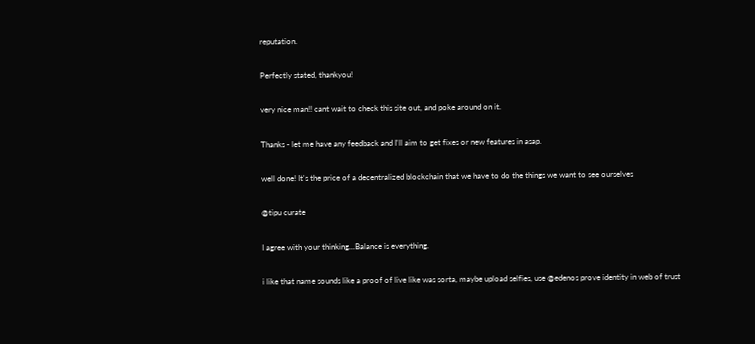reputation.

Perfectly stated, thankyou!

very nice man!! cant wait to check this site out, and poke around on it.

Thanks - let me have any feedback and I'll aim to get fixes or new features in asap.

well done! It's the price of a decentralized blockchain that we have to do the things we want to see ourselves

@tipu curate

I agree with your thinking...Balance is everything.

i like that name sounds like a proof of live like was sorta, maybe upload selfies, use @edenos prove identity in web of trust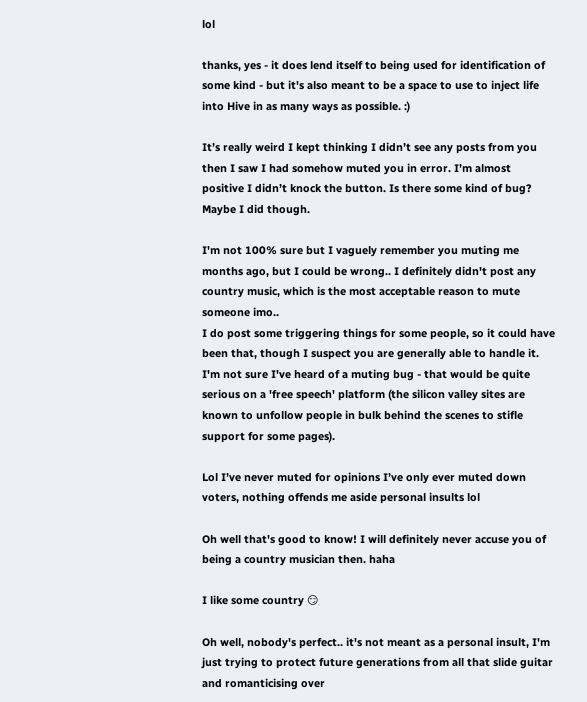lol

thanks, yes - it does lend itself to being used for identification of some kind - but it's also meant to be a space to use to inject life into Hive in as many ways as possible. :)

It’s really weird I kept thinking I didn’t see any posts from you then I saw I had somehow muted you in error. I’m almost positive I didn’t knock the button. Is there some kind of bug? Maybe I did though.

I'm not 100% sure but I vaguely remember you muting me months ago, but I could be wrong.. I definitely didn't post any country music, which is the most acceptable reason to mute someone imo..
I do post some triggering things for some people, so it could have been that, though I suspect you are generally able to handle it. I'm not sure I've heard of a muting bug - that would be quite serious on a 'free speech' platform (the silicon valley sites are known to unfollow people in bulk behind the scenes to stifle support for some pages).

Lol I’ve never muted for opinions I’ve only ever muted down voters, nothing offends me aside personal insults lol

Oh well that's good to know! I will definitely never accuse you of being a country musician then. haha

I like some country 😏

Oh well, nobody's perfect.. it's not meant as a personal insult, I'm just trying to protect future generations from all that slide guitar and romanticising over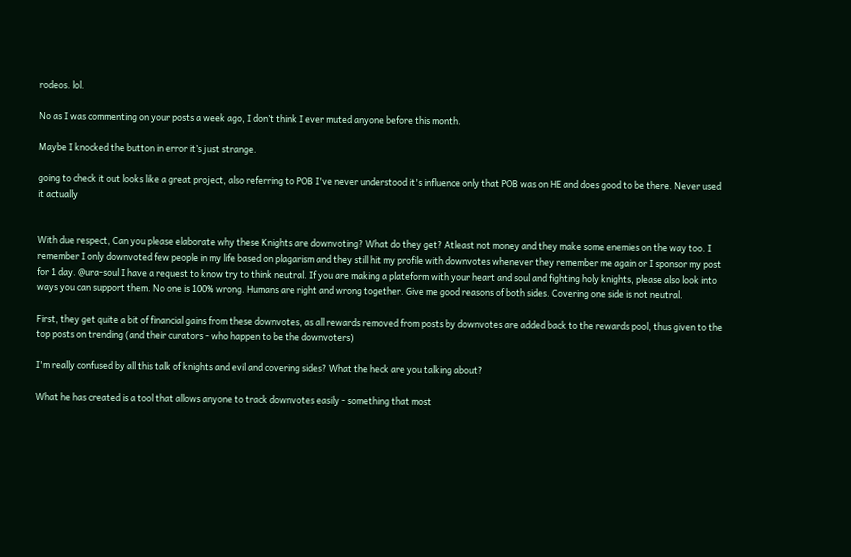rodeos. lol.

No as I was commenting on your posts a week ago, I don’t think I ever muted anyone before this month.

Maybe I knocked the button in error it’s just strange.

going to check it out looks like a great project, also referring to POB I've never understood it's influence only that POB was on HE and does good to be there. Never used it actually


With due respect, Can you please elaborate why these Knights are downvoting? What do they get? Atleast not money and they make some enemies on the way too. I remember I only downvoted few people in my life based on plagarism and they still hit my profile with downvotes whenever they remember me again or I sponsor my post for 1 day. @ura-soul I have a request to know try to think neutral. If you are making a plateform with your heart and soul and fighting holy knights, please also look into ways you can support them. No one is 100% wrong. Humans are right and wrong together. Give me good reasons of both sides. Covering one side is not neutral.

First, they get quite a bit of financial gains from these downvotes, as all rewards removed from posts by downvotes are added back to the rewards pool, thus given to the top posts on trending (and their curators - who happen to be the downvoters)

I'm really confused by all this talk of knights and evil and covering sides? What the heck are you talking about?

What he has created is a tool that allows anyone to track downvotes easily - something that most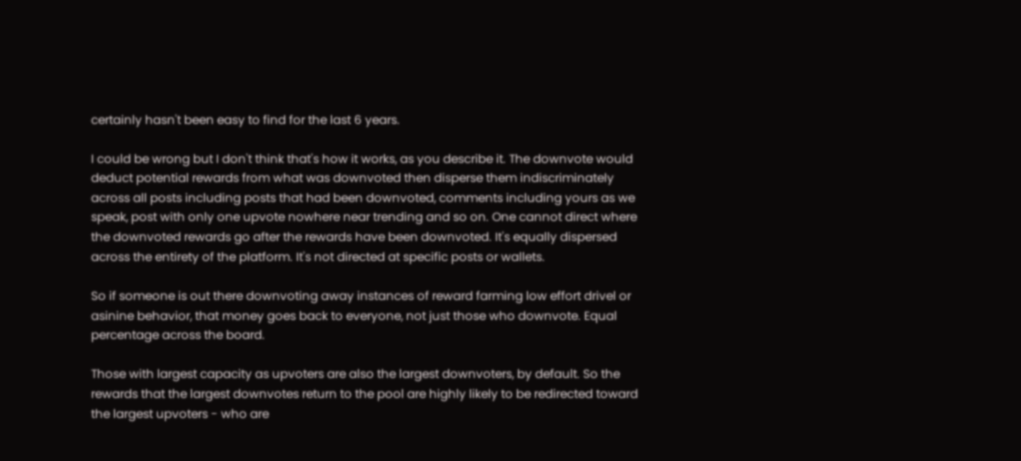certainly hasn't been easy to find for the last 6 years.

I could be wrong but I don't think that's how it works, as you describe it. The downvote would deduct potential rewards from what was downvoted then disperse them indiscriminately across all posts including posts that had been downvoted, comments including yours as we speak, post with only one upvote nowhere near trending and so on. One cannot direct where the downvoted rewards go after the rewards have been downvoted. It's equally dispersed across the entirety of the platform. It's not directed at specific posts or wallets.

So if someone is out there downvoting away instances of reward farming low effort drivel or asinine behavior, that money goes back to everyone, not just those who downvote. Equal percentage across the board.

Those with largest capacity as upvoters are also the largest downvoters, by default. So the rewards that the largest downvotes return to the pool are highly likely to be redirected toward the largest upvoters - who are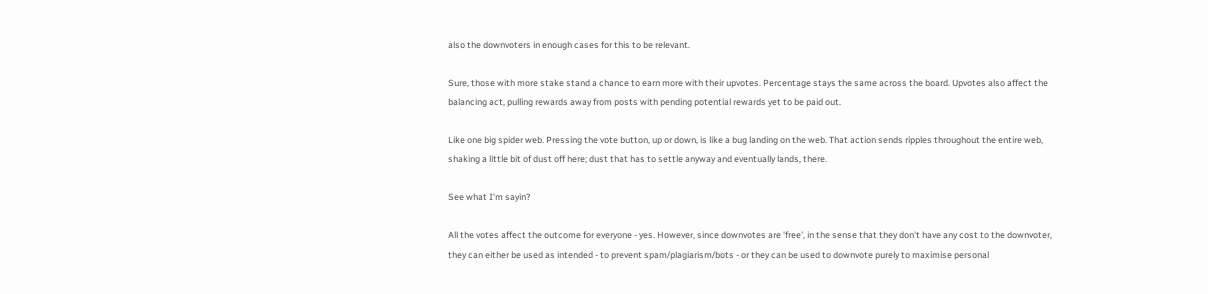also the downvoters in enough cases for this to be relevant.

Sure, those with more stake stand a chance to earn more with their upvotes. Percentage stays the same across the board. Upvotes also affect the balancing act, pulling rewards away from posts with pending potential rewards yet to be paid out.

Like one big spider web. Pressing the vote button, up or down, is like a bug landing on the web. That action sends ripples throughout the entire web, shaking a little bit of dust off here; dust that has to settle anyway and eventually lands, there.

See what I'm sayin?

All the votes affect the outcome for everyone - yes. However, since downvotes are 'free', in the sense that they don't have any cost to the downvoter, they can either be used as intended - to prevent spam/plagiarism/bots - or they can be used to downvote purely to maximise personal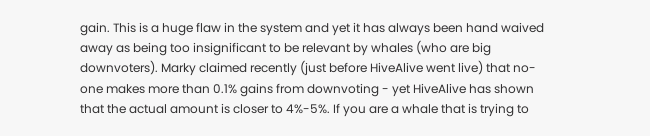gain. This is a huge flaw in the system and yet it has always been hand waived away as being too insignificant to be relevant by whales (who are big downvoters). Marky claimed recently (just before HiveAlive went live) that no-one makes more than 0.1% gains from downvoting - yet HiveAlive has shown that the actual amount is closer to 4%-5%. If you are a whale that is trying to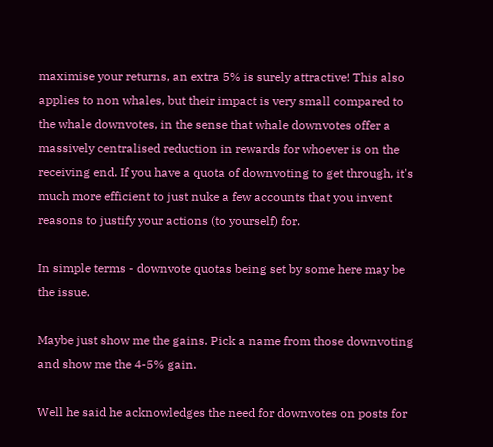maximise your returns, an extra 5% is surely attractive! This also applies to non whales, but their impact is very small compared to the whale downvotes, in the sense that whale downvotes offer a massively centralised reduction in rewards for whoever is on the receiving end. If you have a quota of downvoting to get through, it's much more efficient to just nuke a few accounts that you invent reasons to justify your actions (to yourself) for.

In simple terms - downvote quotas being set by some here may be the issue.

Maybe just show me the gains. Pick a name from those downvoting and show me the 4-5% gain.

Well he said he acknowledges the need for downvotes on posts for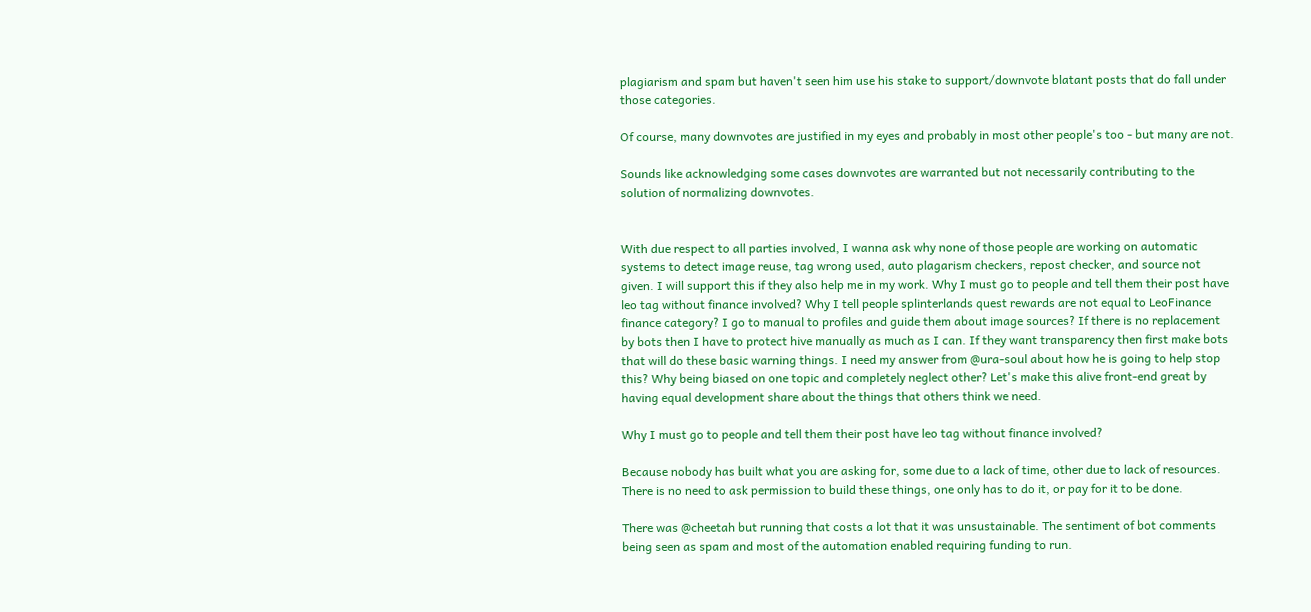plagiarism and spam but haven't seen him use his stake to support/downvote blatant posts that do fall under those categories.

Of course, many downvotes are justified in my eyes and probably in most other people's too - but many are not.

Sounds like acknowledging some cases downvotes are warranted but not necessarily contributing to the solution of normalizing downvotes.


With due respect to all parties involved, I wanna ask why none of those people are working on automatic systems to detect image reuse, tag wrong used, auto plagarism checkers, repost checker, and source not given. I will support this if they also help me in my work. Why I must go to people and tell them their post have leo tag without finance involved? Why I tell people splinterlands quest rewards are not equal to LeoFinance finance category? I go to manual to profiles and guide them about image sources? If there is no replacement by bots then I have to protect hive manually as much as I can. If they want transparency then first make bots that will do these basic warning things. I need my answer from @ura-soul about how he is going to help stop this? Why being biased on one topic and completely neglect other? Let's make this alive front-end great by having equal development share about the things that others think we need.

Why I must go to people and tell them their post have leo tag without finance involved?

Because nobody has built what you are asking for, some due to a lack of time, other due to lack of resources.
There is no need to ask permission to build these things, one only has to do it, or pay for it to be done.

There was @cheetah but running that costs a lot that it was unsustainable. The sentiment of bot comments being seen as spam and most of the automation enabled requiring funding to run.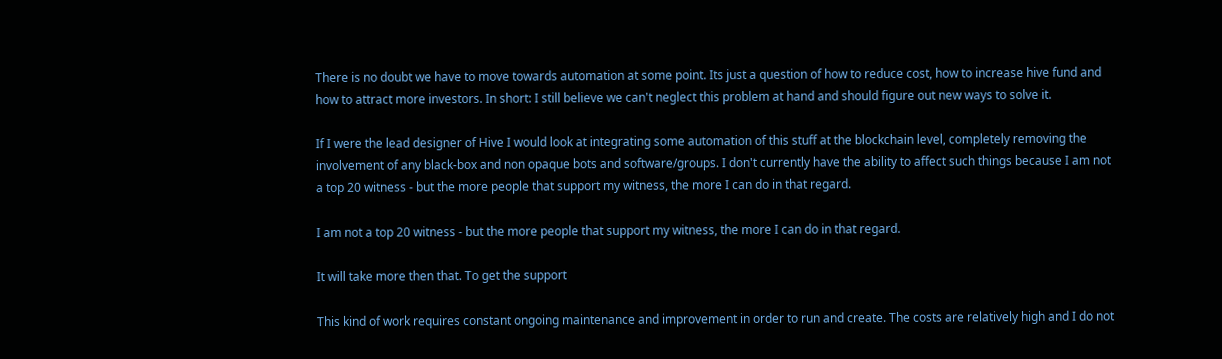There is no doubt we have to move towards automation at some point. Its just a question of how to reduce cost, how to increase hive fund and how to attract more investors. In short: I still believe we can't neglect this problem at hand and should figure out new ways to solve it.

If I were the lead designer of Hive I would look at integrating some automation of this stuff at the blockchain level, completely removing the involvement of any black-box and non opaque bots and software/groups. I don't currently have the ability to affect such things because I am not a top 20 witness - but the more people that support my witness, the more I can do in that regard.

I am not a top 20 witness - but the more people that support my witness, the more I can do in that regard.

It will take more then that. To get the support

This kind of work requires constant ongoing maintenance and improvement in order to run and create. The costs are relatively high and I do not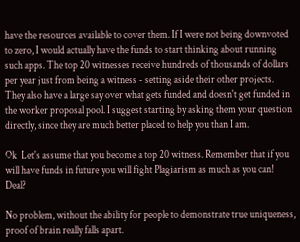have the resources available to cover them. If I were not being downvoted to zero, I would actually have the funds to start thinking about running such apps. The top 20 witnesses receive hundreds of thousands of dollars per year just from being a witness - setting aside their other projects. They also have a large say over what gets funded and doesn't get funded in the worker proposal pool. I suggest starting by asking them your question directly, since they are much better placed to help you than I am.

Ok  Let's assume that you become a top 20 witness. Remember that if you will have funds in future you will fight Plagiarism as much as you can! Deal?

No problem, without the ability for people to demonstrate true uniqueness, proof of brain really falls apart.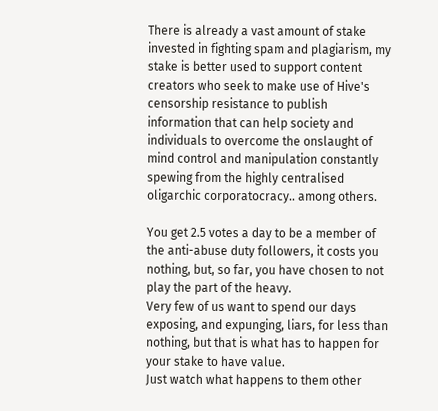There is already a vast amount of stake invested in fighting spam and plagiarism, my stake is better used to support content creators who seek to make use of Hive's censorship resistance to publish information that can help society and individuals to overcome the onslaught of mind control and manipulation constantly spewing from the highly centralised oligarchic corporatocracy.. among others.

You get 2.5 votes a day to be a member of the anti-abuse duty followers, it costs you nothing, but, so far, you have chosen to not play the part of the heavy.
Very few of us want to spend our days exposing, and expunging, liars, for less than nothing, but that is what has to happen for your stake to have value.
Just watch what happens to them other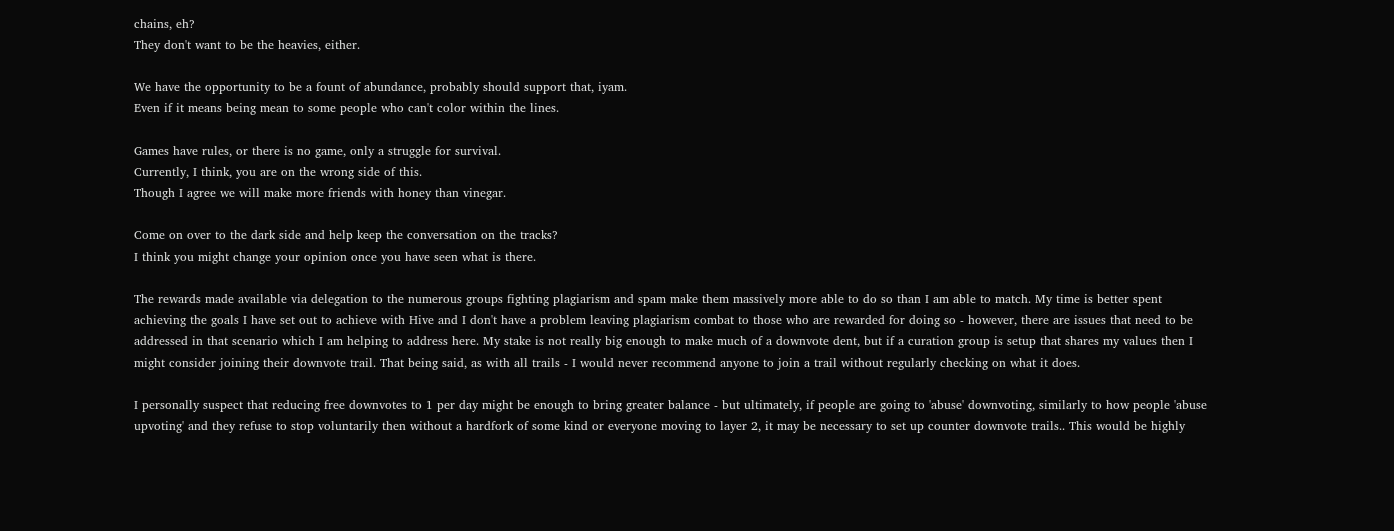chains, eh?
They don't want to be the heavies, either.

We have the opportunity to be a fount of abundance, probably should support that, iyam.
Even if it means being mean to some people who can't color within the lines.

Games have rules, or there is no game, only a struggle for survival.
Currently, I think, you are on the wrong side of this.
Though I agree we will make more friends with honey than vinegar.

Come on over to the dark side and help keep the conversation on the tracks?
I think you might change your opinion once you have seen what is there.

The rewards made available via delegation to the numerous groups fighting plagiarism and spam make them massively more able to do so than I am able to match. My time is better spent achieving the goals I have set out to achieve with Hive and I don't have a problem leaving plagiarism combat to those who are rewarded for doing so - however, there are issues that need to be addressed in that scenario which I am helping to address here. My stake is not really big enough to make much of a downvote dent, but if a curation group is setup that shares my values then I might consider joining their downvote trail. That being said, as with all trails - I would never recommend anyone to join a trail without regularly checking on what it does.

I personally suspect that reducing free downvotes to 1 per day might be enough to bring greater balance - but ultimately, if people are going to 'abuse' downvoting, similarly to how people 'abuse upvoting' and they refuse to stop voluntarily then without a hardfork of some kind or everyone moving to layer 2, it may be necessary to set up counter downvote trails.. This would be highly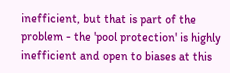inefficient, but that is part of the problem - the 'pool protection' is highly inefficient and open to biases at this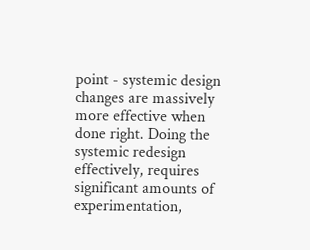point - systemic design changes are massively more effective when done right. Doing the systemic redesign effectively, requires significant amounts of experimentation,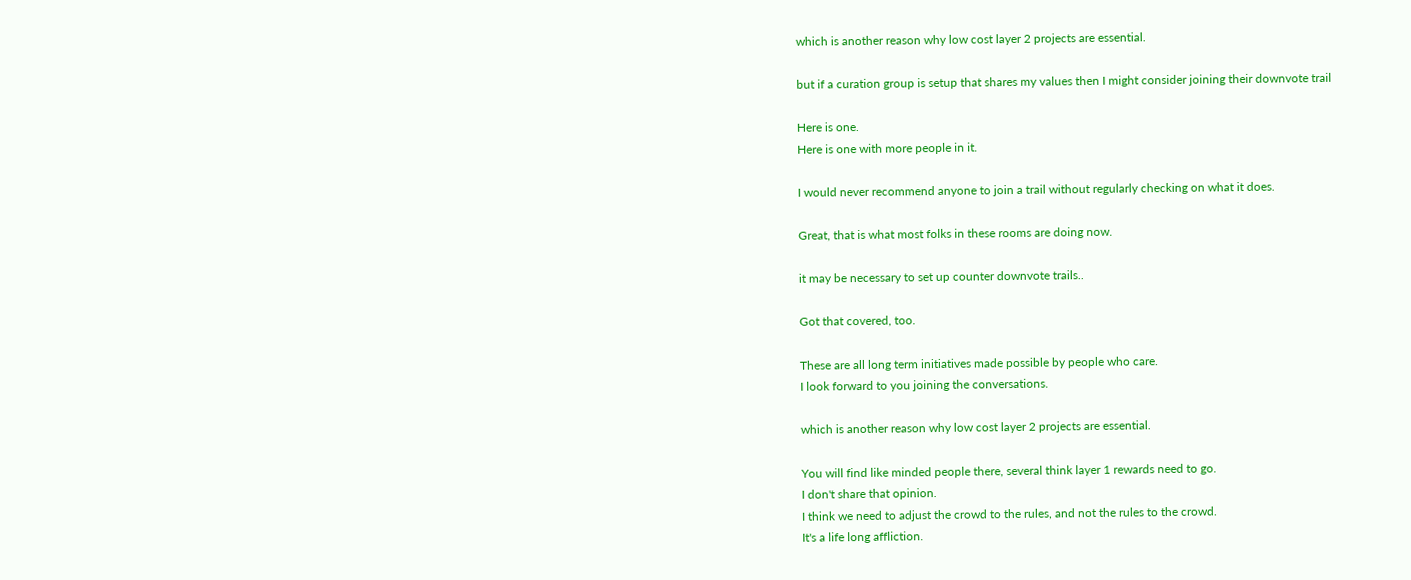which is another reason why low cost layer 2 projects are essential.

but if a curation group is setup that shares my values then I might consider joining their downvote trail

Here is one.
Here is one with more people in it.

I would never recommend anyone to join a trail without regularly checking on what it does.

Great, that is what most folks in these rooms are doing now.

it may be necessary to set up counter downvote trails..

Got that covered, too.

These are all long term initiatives made possible by people who care.
I look forward to you joining the conversations.

which is another reason why low cost layer 2 projects are essential.

You will find like minded people there, several think layer 1 rewards need to go.
I don't share that opinion.
I think we need to adjust the crowd to the rules, and not the rules to the crowd.
It's a life long affliction.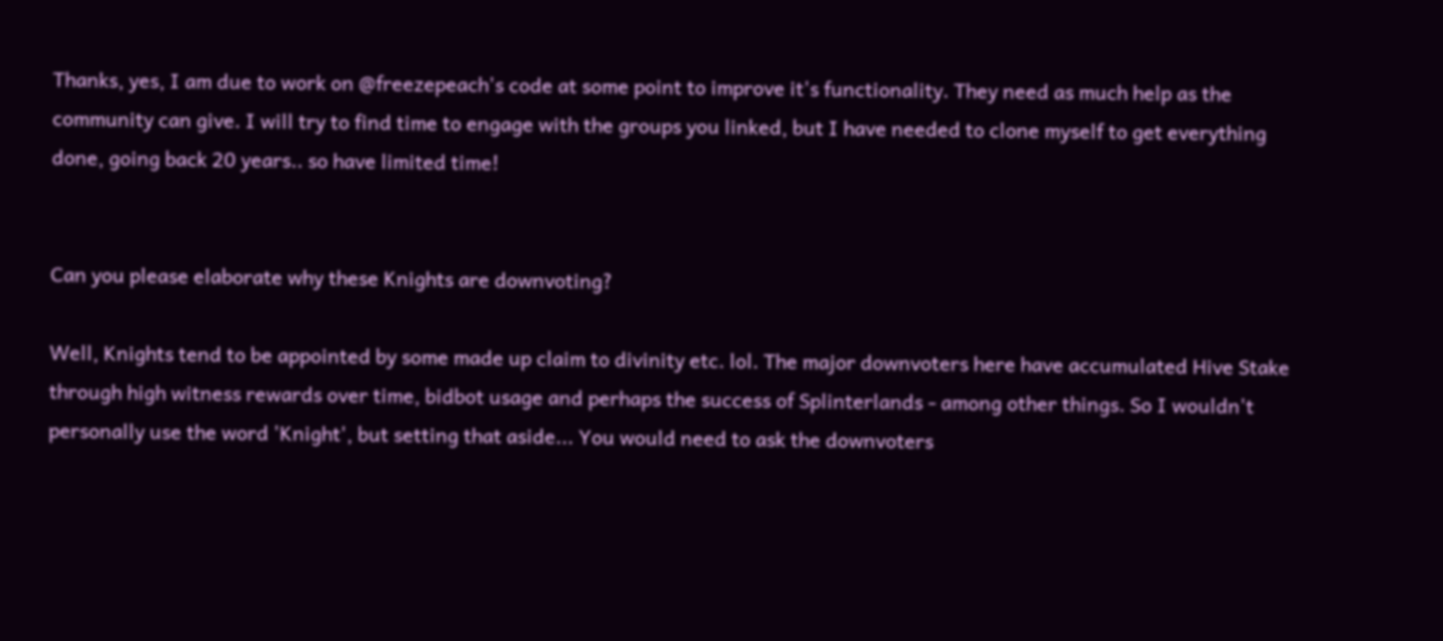Thanks, yes, I am due to work on @freezepeach's code at some point to improve it's functionality. They need as much help as the community can give. I will try to find time to engage with the groups you linked, but I have needed to clone myself to get everything done, going back 20 years.. so have limited time!


Can you please elaborate why these Knights are downvoting?

Well, Knights tend to be appointed by some made up claim to divinity etc. lol. The major downvoters here have accumulated Hive Stake through high witness rewards over time, bidbot usage and perhaps the success of Splinterlands - among other things. So I wouldn't personally use the word 'Knight', but setting that aside... You would need to ask the downvoters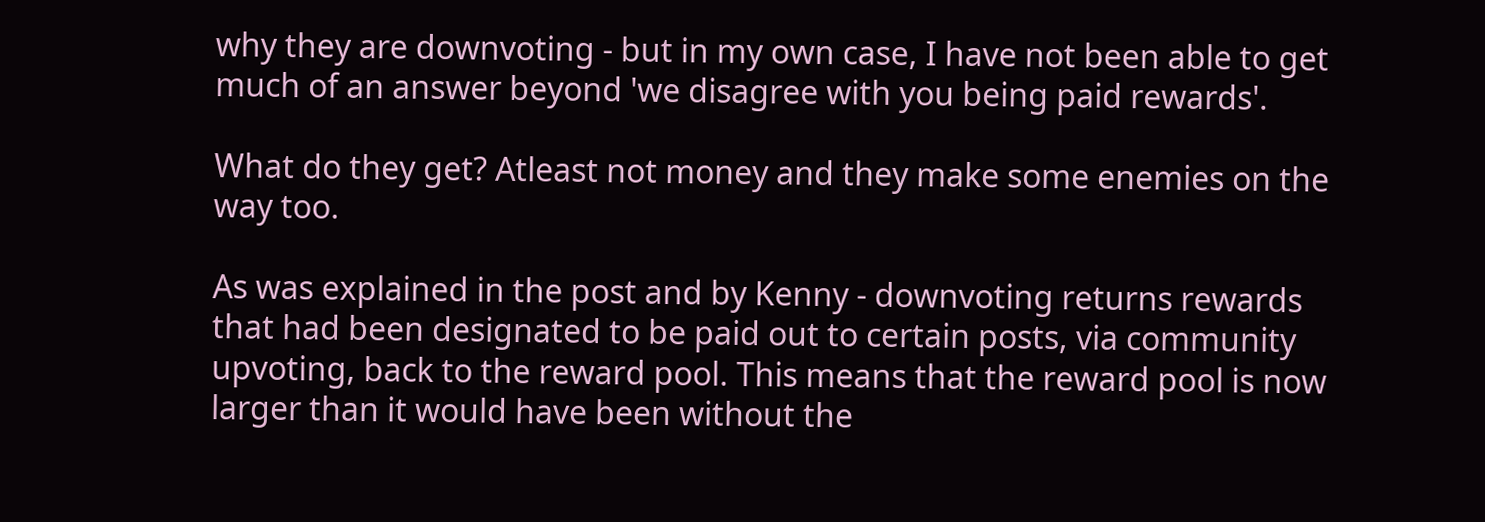why they are downvoting - but in my own case, I have not been able to get much of an answer beyond 'we disagree with you being paid rewards'.

What do they get? Atleast not money and they make some enemies on the way too.

As was explained in the post and by Kenny - downvoting returns rewards that had been designated to be paid out to certain posts, via community upvoting, back to the reward pool. This means that the reward pool is now larger than it would have been without the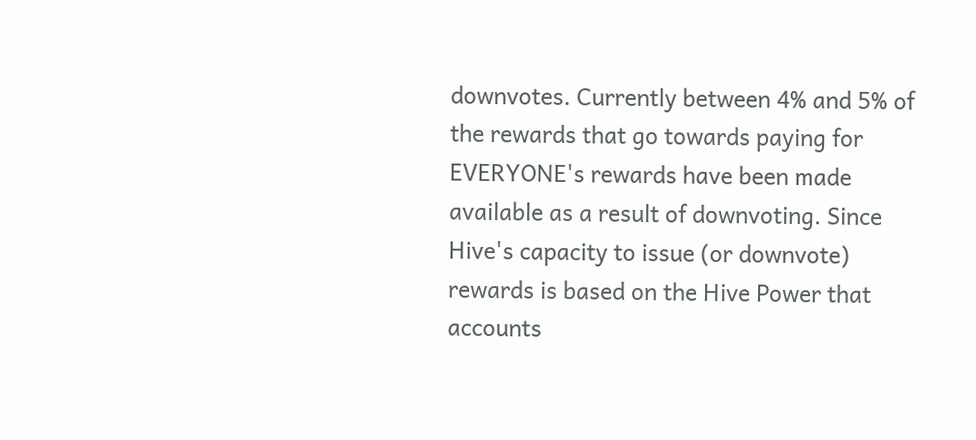downvotes. Currently between 4% and 5% of the rewards that go towards paying for EVERYONE's rewards have been made available as a result of downvoting. Since Hive's capacity to issue (or downvote) rewards is based on the Hive Power that accounts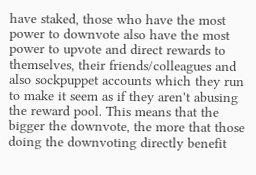have staked, those who have the most power to downvote also have the most power to upvote and direct rewards to themselves, their friends/colleagues and also sockpuppet accounts which they run to make it seem as if they aren't abusing the reward pool. This means that the bigger the downvote, the more that those doing the downvoting directly benefit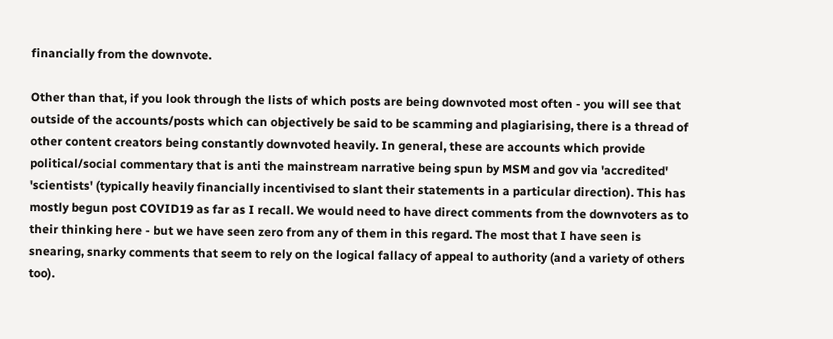financially from the downvote.

Other than that, if you look through the lists of which posts are being downvoted most often - you will see that outside of the accounts/posts which can objectively be said to be scamming and plagiarising, there is a thread of other content creators being constantly downvoted heavily. In general, these are accounts which provide political/social commentary that is anti the mainstream narrative being spun by MSM and gov via 'accredited' 'scientists' (typically heavily financially incentivised to slant their statements in a particular direction). This has mostly begun post COVID19 as far as I recall. We would need to have direct comments from the downvoters as to their thinking here - but we have seen zero from any of them in this regard. The most that I have seen is snearing, snarky comments that seem to rely on the logical fallacy of appeal to authority (and a variety of others too).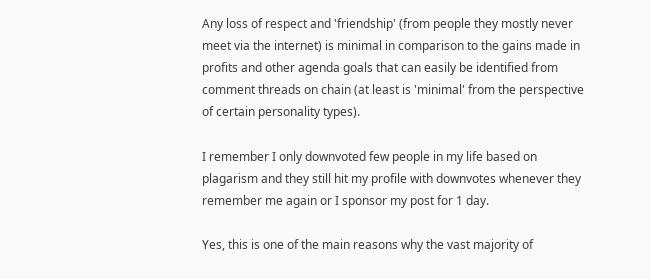Any loss of respect and 'friendship' (from people they mostly never meet via the internet) is minimal in comparison to the gains made in profits and other agenda goals that can easily be identified from comment threads on chain (at least is 'minimal' from the perspective of certain personality types).

I remember I only downvoted few people in my life based on plagarism and they still hit my profile with downvotes whenever they remember me again or I sponsor my post for 1 day.

Yes, this is one of the main reasons why the vast majority of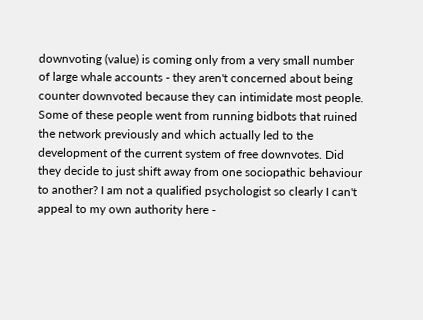downvoting (value) is coming only from a very small number of large whale accounts - they aren't concerned about being counter downvoted because they can intimidate most people. Some of these people went from running bidbots that ruined the network previously and which actually led to the development of the current system of free downvotes. Did they decide to just shift away from one sociopathic behaviour to another? I am not a qualified psychologist so clearly I can't appeal to my own authority here -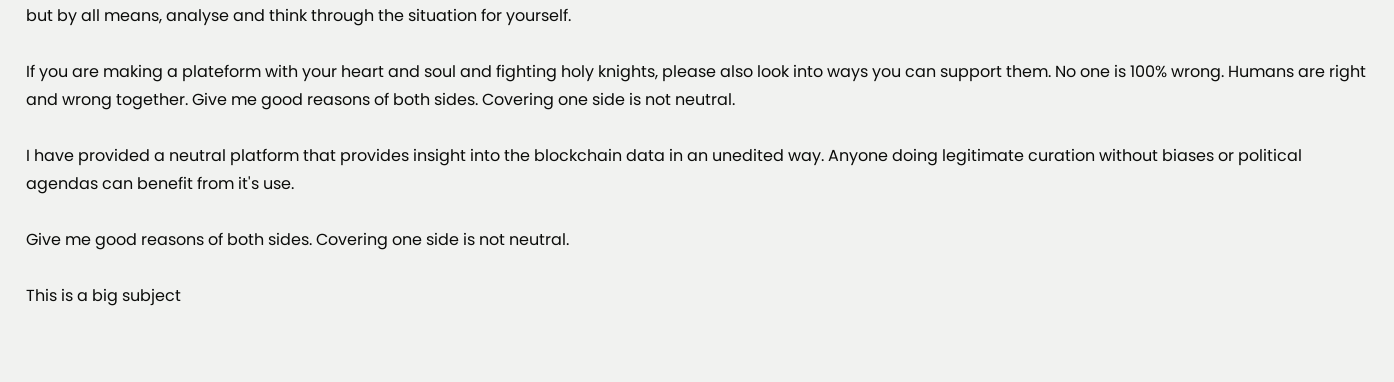but by all means, analyse and think through the situation for yourself.

If you are making a plateform with your heart and soul and fighting holy knights, please also look into ways you can support them. No one is 100% wrong. Humans are right and wrong together. Give me good reasons of both sides. Covering one side is not neutral.

I have provided a neutral platform that provides insight into the blockchain data in an unedited way. Anyone doing legitimate curation without biases or political agendas can benefit from it's use.

Give me good reasons of both sides. Covering one side is not neutral.

This is a big subject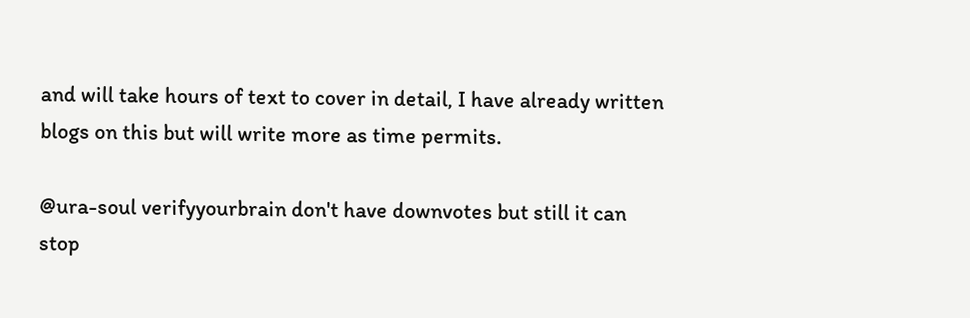and will take hours of text to cover in detail, I have already written blogs on this but will write more as time permits.

@ura-soul verifyyourbrain don't have downvotes but still it can stop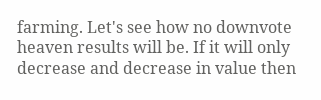farming. Let's see how no downvote heaven results will be. If it will only decrease and decrease in value then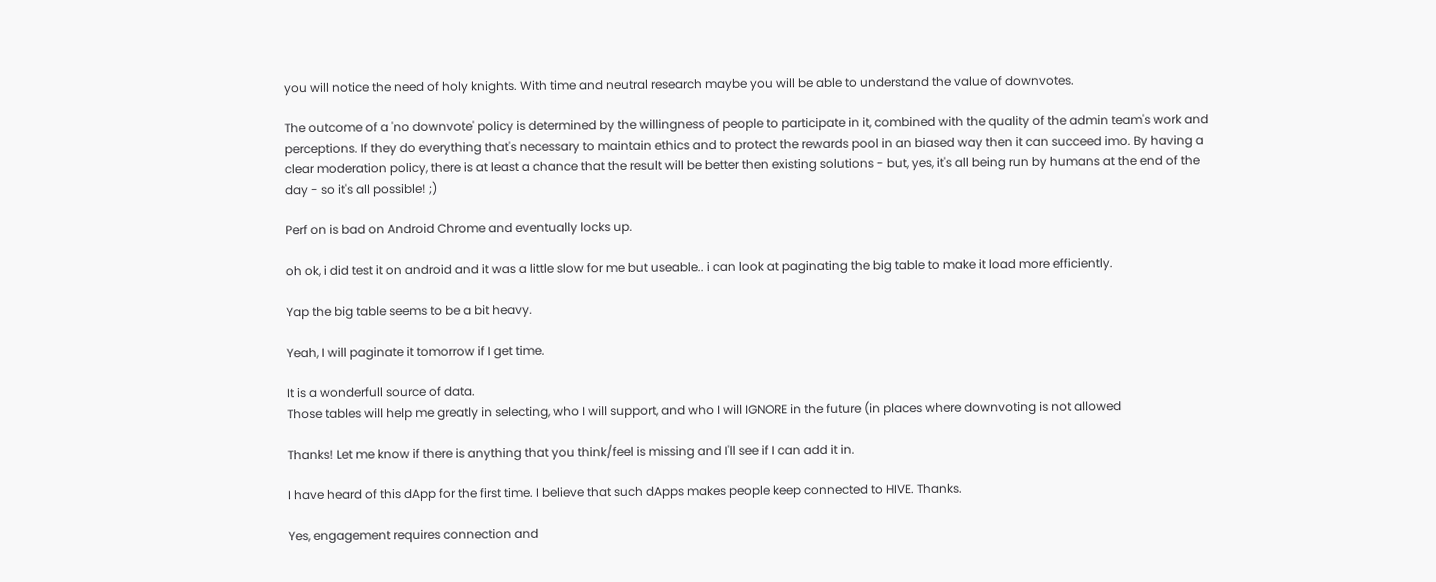you will notice the need of holy knights. With time and neutral research maybe you will be able to understand the value of downvotes.

The outcome of a 'no downvote' policy is determined by the willingness of people to participate in it, combined with the quality of the admin team's work and perceptions. If they do everything that's necessary to maintain ethics and to protect the rewards pool in an biased way then it can succeed imo. By having a clear moderation policy, there is at least a chance that the result will be better then existing solutions - but, yes, it's all being run by humans at the end of the day - so it's all possible! ;)

Perf on is bad on Android Chrome and eventually locks up.

oh ok, i did test it on android and it was a little slow for me but useable.. i can look at paginating the big table to make it load more efficiently.

Yap the big table seems to be a bit heavy.

Yeah, I will paginate it tomorrow if I get time.

It is a wonderfull source of data.
Those tables will help me greatly in selecting, who I will support, and who I will IGNORE in the future (in places where downvoting is not allowed

Thanks! Let me know if there is anything that you think/feel is missing and I'll see if I can add it in.

I have heard of this dApp for the first time. I believe that such dApps makes people keep connected to HIVE. Thanks.

Yes, engagement requires connection and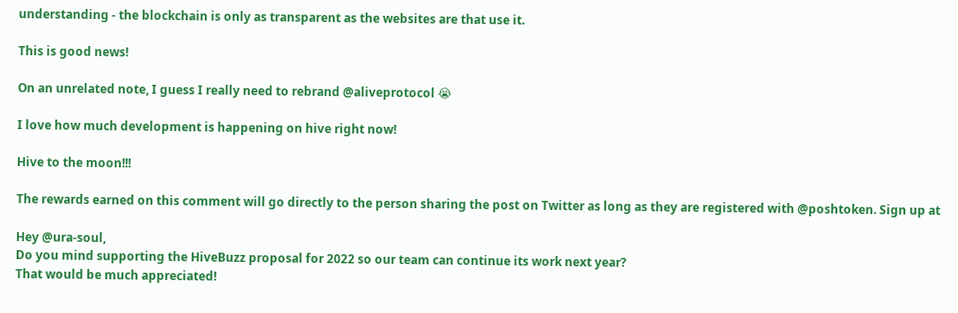understanding - the blockchain is only as transparent as the websites are that use it.

This is good news!

On an unrelated note, I guess I really need to rebrand @aliveprotocol 😭

I love how much development is happening on hive right now!

Hive to the moon!!!

The rewards earned on this comment will go directly to the person sharing the post on Twitter as long as they are registered with @poshtoken. Sign up at

Hey @ura-soul,
Do you mind supporting the HiveBuzz proposal for 2022 so our team can continue its work next year?
That would be much appreciated!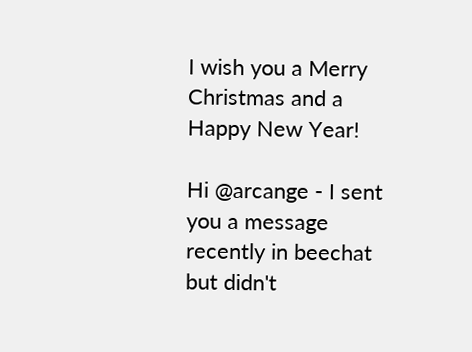I wish you a Merry Christmas and a Happy New Year!

Hi @arcange - I sent you a message recently in beechat but didn't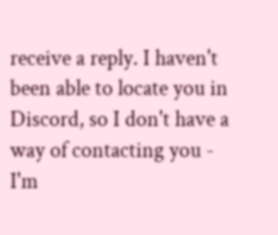receive a reply. I haven't been able to locate you in Discord, so I don't have a way of contacting you - I'm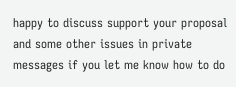happy to discuss support your proposal and some other issues in private messages if you let me know how to do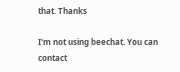that. Thanks

I'm not using beechat. You can contact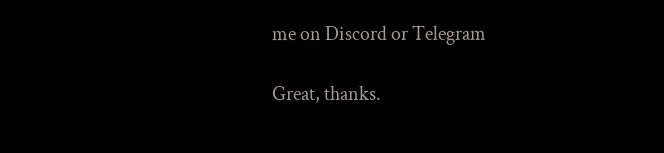me on Discord or Telegram

Great, thanks.